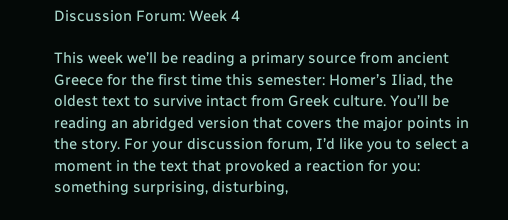Discussion Forum: Week 4

This week we’ll be reading a primary source from ancient Greece for the first time this semester: Homer’s Iliad, the oldest text to survive intact from Greek culture. You’ll be reading an abridged version that covers the major points in the story. For your discussion forum, I’d like you to select a moment in the text that provoked a reaction for you: something surprising, disturbing,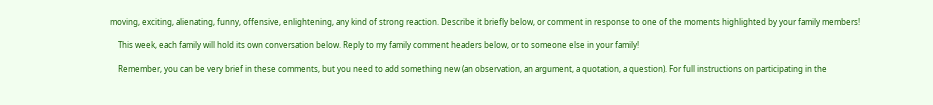moving, exciting, alienating, funny, offensive, enlightening, any kind of strong reaction. Describe it briefly below, or comment in response to one of the moments highlighted by your family members!

    This week, each family will hold its own conversation below. Reply to my family comment headers below, or to someone else in your family!

    Remember, you can be very brief in these comments, but you need to add something new (an observation, an argument, a quotation, a question). For full instructions on participating in the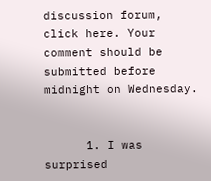discussion forum, click here. Your comment should be submitted before midnight on Wednesday.


      1. I was surprised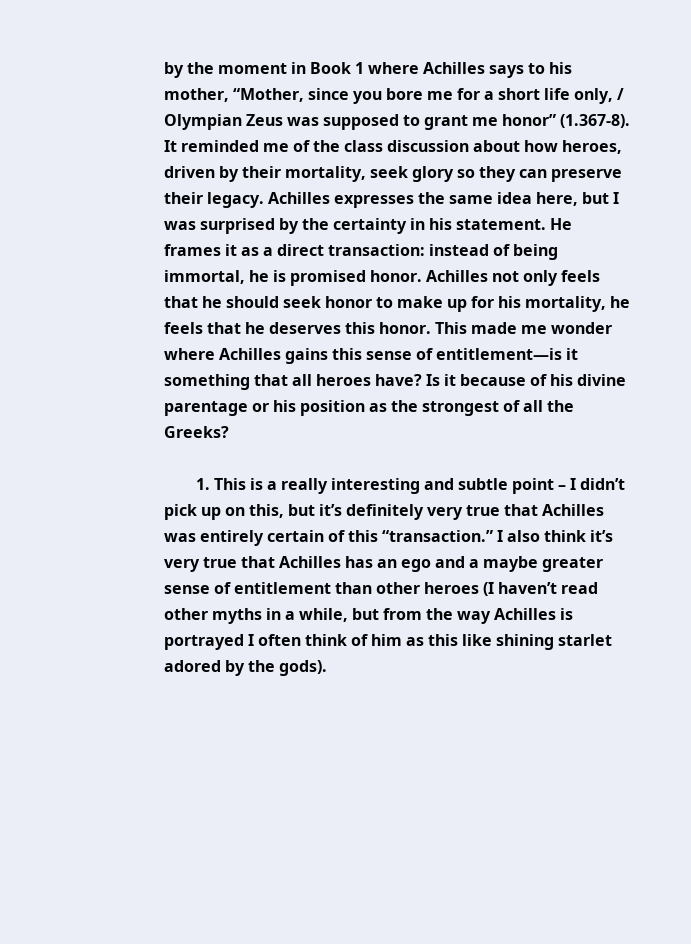by the moment in Book 1 where Achilles says to his mother, “Mother, since you bore me for a short life only, / Olympian Zeus was supposed to grant me honor” (1.367-8). It reminded me of the class discussion about how heroes, driven by their mortality, seek glory so they can preserve their legacy. Achilles expresses the same idea here, but I was surprised by the certainty in his statement. He frames it as a direct transaction: instead of being immortal, he is promised honor. Achilles not only feels that he should seek honor to make up for his mortality, he feels that he deserves this honor. This made me wonder where Achilles gains this sense of entitlement—is it something that all heroes have? Is it because of his divine parentage or his position as the strongest of all the Greeks?

        1. This is a really interesting and subtle point – I didn’t pick up on this, but it’s definitely very true that Achilles was entirely certain of this “transaction.” I also think it’s very true that Achilles has an ego and a maybe greater sense of entitlement than other heroes (I haven’t read other myths in a while, but from the way Achilles is portrayed I often think of him as this like shining starlet adored by the gods).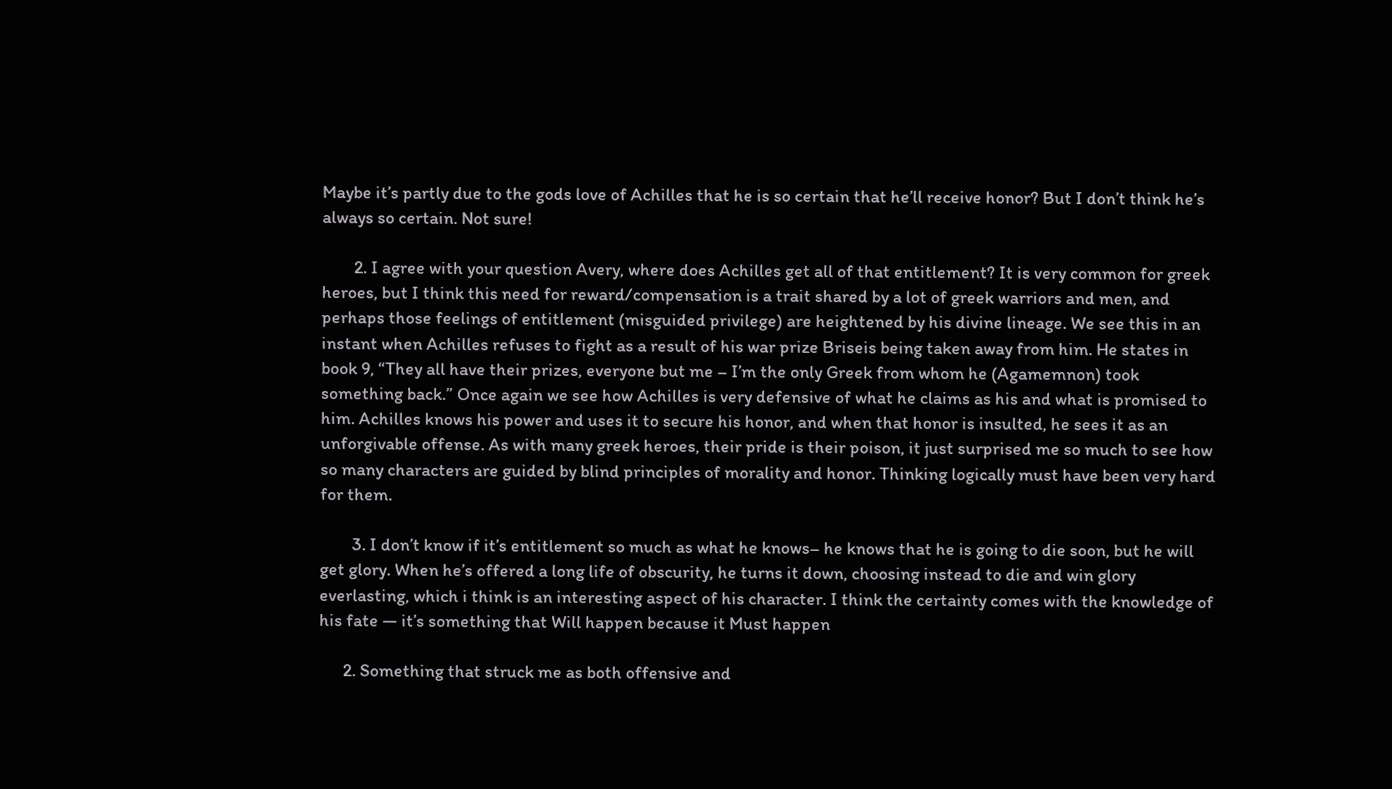Maybe it’s partly due to the gods love of Achilles that he is so certain that he’ll receive honor? But I don’t think he’s always so certain. Not sure!

        2. I agree with your question Avery, where does Achilles get all of that entitlement? It is very common for greek heroes, but I think this need for reward/compensation is a trait shared by a lot of greek warriors and men, and perhaps those feelings of entitlement (misguided privilege) are heightened by his divine lineage. We see this in an instant when Achilles refuses to fight as a result of his war prize Briseis being taken away from him. He states in book 9, “They all have their prizes, everyone but me – I’m the only Greek from whom he (Agamemnon) took something back.” Once again we see how Achilles is very defensive of what he claims as his and what is promised to him. Achilles knows his power and uses it to secure his honor, and when that honor is insulted, he sees it as an unforgivable offense. As with many greek heroes, their pride is their poison, it just surprised me so much to see how so many characters are guided by blind principles of morality and honor. Thinking logically must have been very hard for them.

        3. I don’t know if it’s entitlement so much as what he knows– he knows that he is going to die soon, but he will get glory. When he’s offered a long life of obscurity, he turns it down, choosing instead to die and win glory everlasting, which i think is an interesting aspect of his character. I think the certainty comes with the knowledge of his fate — it’s something that Will happen because it Must happen

      2. Something that struck me as both offensive and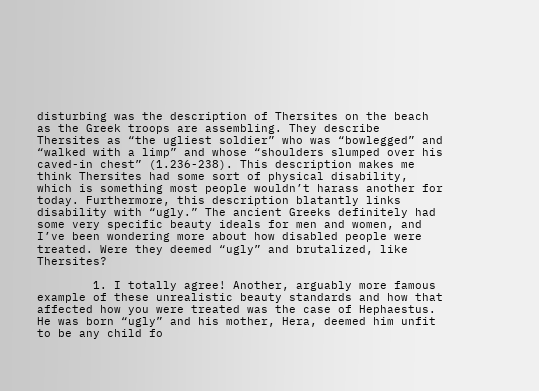disturbing was the description of Thersites on the beach as the Greek troops are assembling. They describe Thersites as “the ugliest soldier” who was “bowlegged” and “walked with a limp” and whose “shoulders slumped over his caved-in chest” (1.236-238). This description makes me think Thersites had some sort of physical disability, which is something most people wouldn’t harass another for today. Furthermore, this description blatantly links disability with “ugly.” The ancient Greeks definitely had some very specific beauty ideals for men and women, and I’ve been wondering more about how disabled people were treated. Were they deemed “ugly” and brutalized, like Thersites?

        1. I totally agree! Another, arguably more famous example of these unrealistic beauty standards and how that affected how you were treated was the case of Hephaestus. He was born “ugly” and his mother, Hera, deemed him unfit to be any child fo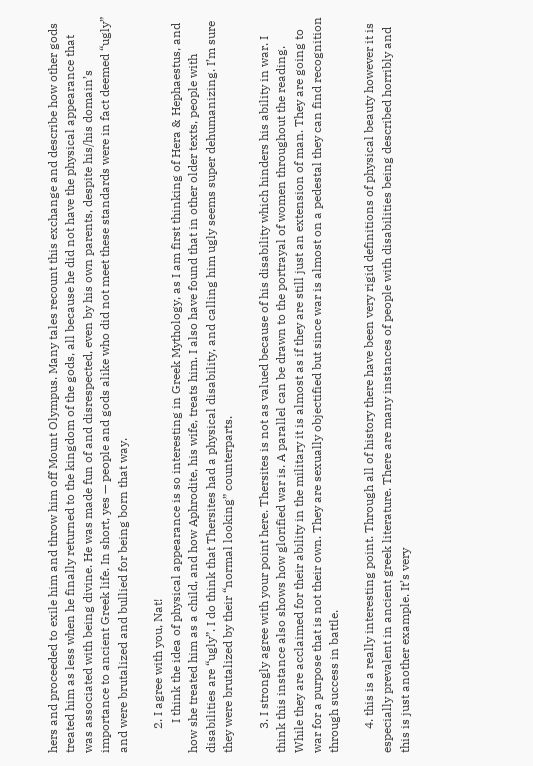hers and proceeded to exile him and throw him off Mount Olympus. Many tales recount this exchange and describe how other gods treated him as less when he finally returned to the kingdom of the gods, all because he did not have the physical appearance that was associated with being divine. He was made fun of and disrespected, even by his own parents, despite his/his domain’s importance to ancient Greek life. In short, yes — people and gods alike who did not meet these standards were in fact deemed “ugly” and were brutalized and bullied for being born that way.

        2. I agree with you, Nat!
          I think the idea of physical appearance is so interesting in Greek Mythology, as I am first thinking of Hera & Hephaestus, and how she treated him as a child, and how Aphrodite, his wife, treats him. I also have found that in other older texts, people with disabilities are “ugly”. I do think that Thersites had a physical disability, and calling him ugly seems super dehumanizing. I’m sure they were brutalized by their “normal looking” counterparts.

        3. I strongly agree with your point here. Thersites is not as valued because of his disability which hinders his ability in war. I think this instance also shows how glorified war is. A parallel can be drawn to the portrayal of women throughout the reading. While they are acclaimed for their ability in the military it is almost as if they are still just an extension of man. They are going to war for a purpose that is not their own. They are sexually objectified but since war is almost on a pedestal they can find recognition through success in battle.

        4. this is a really interesting point. Through all of history there have been very rigid definitions of physical beauty however it is especially prevalent in ancient greek literature. There are many instances of people with disabilities being described horribly and this is just another example. It’s very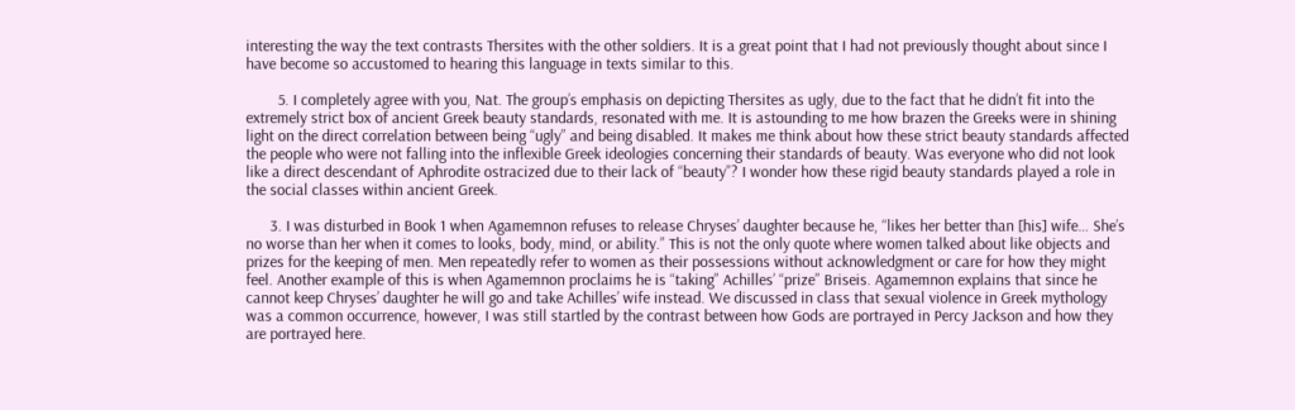interesting the way the text contrasts Thersites with the other soldiers. It is a great point that I had not previously thought about since I have become so accustomed to hearing this language in texts similar to this.

        5. I completely agree with you, Nat. The group’s emphasis on depicting Thersites as ugly, due to the fact that he didn’t fit into the extremely strict box of ancient Greek beauty standards, resonated with me. It is astounding to me how brazen the Greeks were in shining light on the direct correlation between being “ugly” and being disabled. It makes me think about how these strict beauty standards affected the people who were not falling into the inflexible Greek ideologies concerning their standards of beauty. Was everyone who did not look like a direct descendant of Aphrodite ostracized due to their lack of “beauty”? I wonder how these rigid beauty standards played a role in the social classes within ancient Greek.

      3. I was disturbed in Book 1 when Agamemnon refuses to release Chryses’ daughter because he, “likes her better than [his] wife… She’s no worse than her when it comes to looks, body, mind, or ability.” This is not the only quote where women talked about like objects and prizes for the keeping of men. Men repeatedly refer to women as their possessions without acknowledgment or care for how they might feel. Another example of this is when Agamemnon proclaims he is “taking” Achilles’ “prize” Briseis. Agamemnon explains that since he cannot keep Chryses’ daughter he will go and take Achilles’ wife instead. We discussed in class that sexual violence in Greek mythology was a common occurrence, however, I was still startled by the contrast between how Gods are portrayed in Percy Jackson and how they are portrayed here.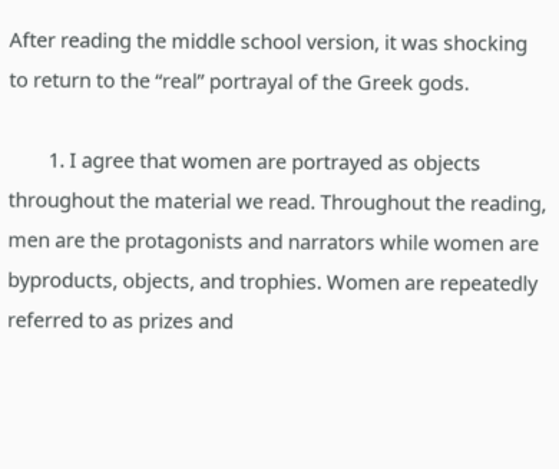After reading the middle school version, it was shocking to return to the “real” portrayal of the Greek gods.

        1. I agree that women are portrayed as objects throughout the material we read. Throughout the reading, men are the protagonists and narrators while women are byproducts, objects, and trophies. Women are repeatedly referred to as prizes and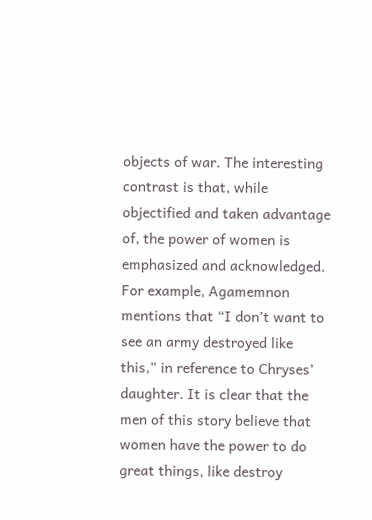objects of war. The interesting contrast is that, while objectified and taken advantage of, the power of women is emphasized and acknowledged. For example, Agamemnon mentions that “I don’t want to see an army destroyed like this,” in reference to Chryses’ daughter. It is clear that the men of this story believe that women have the power to do great things, like destroy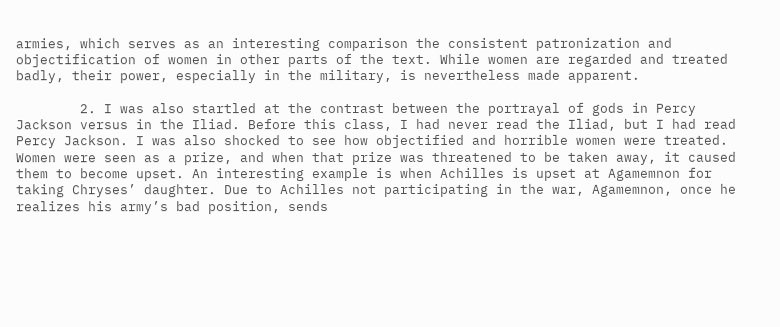armies, which serves as an interesting comparison the consistent patronization and objectification of women in other parts of the text. While women are regarded and treated badly, their power, especially in the military, is nevertheless made apparent.

        2. I was also startled at the contrast between the portrayal of gods in Percy Jackson versus in the Iliad. Before this class, I had never read the Iliad, but I had read Percy Jackson. I was also shocked to see how objectified and horrible women were treated. Women were seen as a prize, and when that prize was threatened to be taken away, it caused them to become upset. An interesting example is when Achilles is upset at Agamemnon for taking Chryses’ daughter. Due to Achilles not participating in the war, Agamemnon, once he realizes his army’s bad position, sends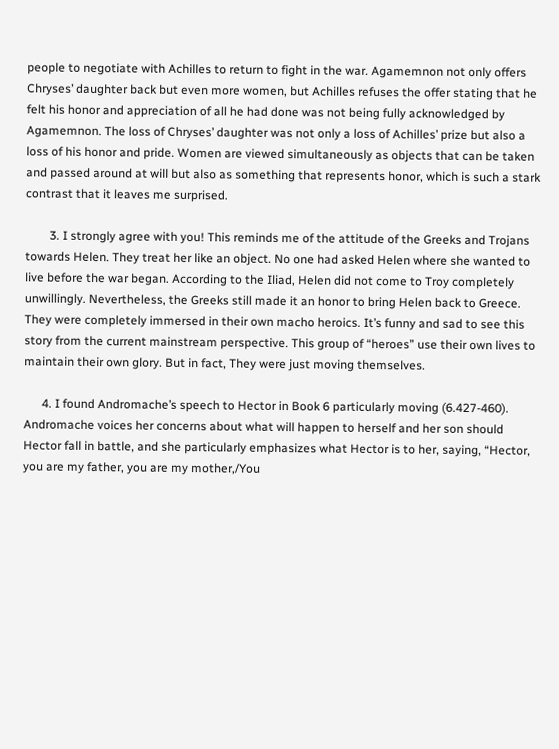people to negotiate with Achilles to return to fight in the war. Agamemnon not only offers Chryses’ daughter back but even more women, but Achilles refuses the offer stating that he felt his honor and appreciation of all he had done was not being fully acknowledged by Agamemnon. The loss of Chryses’ daughter was not only a loss of Achilles’ prize but also a loss of his honor and pride. Women are viewed simultaneously as objects that can be taken and passed around at will but also as something that represents honor, which is such a stark contrast that it leaves me surprised.

        3. I strongly agree with you! This reminds me of the attitude of the Greeks and Trojans towards Helen. They treat her like an object. No one had asked Helen where she wanted to live before the war began. According to the Iliad, Helen did not come to Troy completely unwillingly. Nevertheless, the Greeks still made it an honor to bring Helen back to Greece. They were completely immersed in their own macho heroics. It’s funny and sad to see this story from the current mainstream perspective. This group of “heroes” use their own lives to maintain their own glory. But in fact, They were just moving themselves.

      4. I found Andromache’s speech to Hector in Book 6 particularly moving (6.427-460). Andromache voices her concerns about what will happen to herself and her son should Hector fall in battle, and she particularly emphasizes what Hector is to her, saying, “Hector, you are my father, you are my mother,/You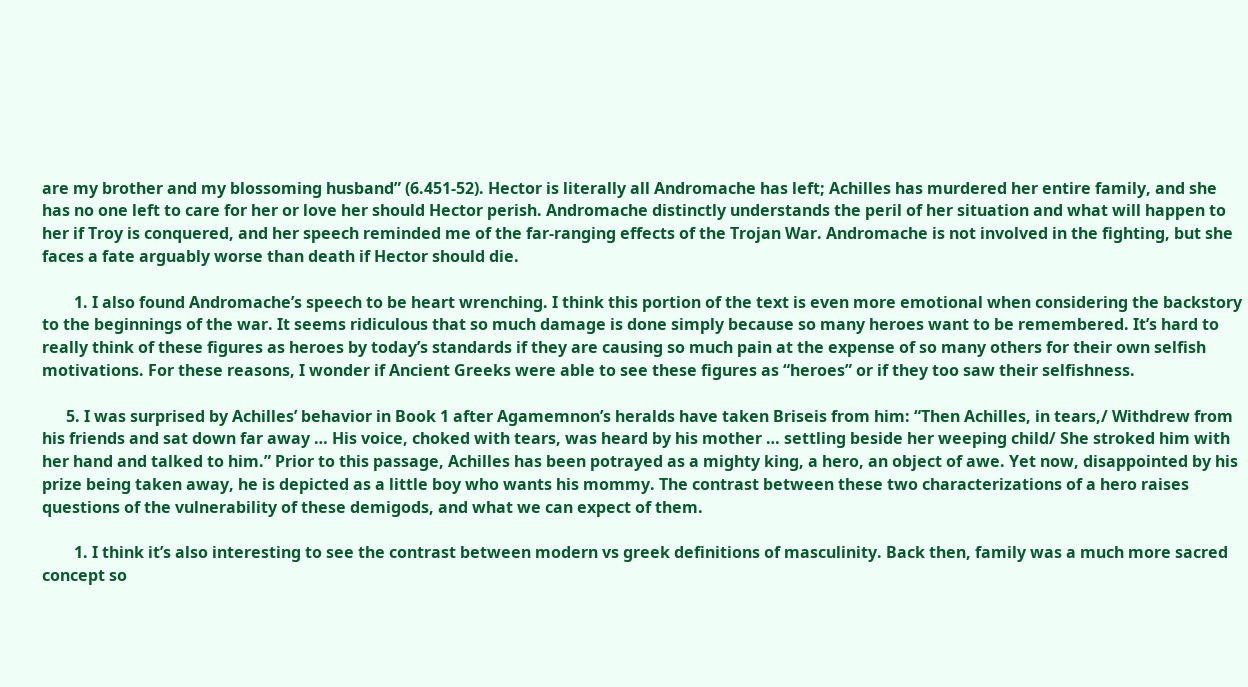are my brother and my blossoming husband” (6.451-52). Hector is literally all Andromache has left; Achilles has murdered her entire family, and she has no one left to care for her or love her should Hector perish. Andromache distinctly understands the peril of her situation and what will happen to her if Troy is conquered, and her speech reminded me of the far-ranging effects of the Trojan War. Andromache is not involved in the fighting, but she faces a fate arguably worse than death if Hector should die.

        1. I also found Andromache’s speech to be heart wrenching. I think this portion of the text is even more emotional when considering the backstory to the beginnings of the war. It seems ridiculous that so much damage is done simply because so many heroes want to be remembered. It’s hard to really think of these figures as heroes by today’s standards if they are causing so much pain at the expense of so many others for their own selfish motivations. For these reasons, I wonder if Ancient Greeks were able to see these figures as “heroes” or if they too saw their selfishness.

      5. I was surprised by Achilles’ behavior in Book 1 after Agamemnon’s heralds have taken Briseis from him: “Then Achilles, in tears,/ Withdrew from his friends and sat down far away … His voice, choked with tears, was heard by his mother … settling beside her weeping child/ She stroked him with her hand and talked to him.” Prior to this passage, Achilles has been potrayed as a mighty king, a hero, an object of awe. Yet now, disappointed by his prize being taken away, he is depicted as a little boy who wants his mommy. The contrast between these two characterizations of a hero raises questions of the vulnerability of these demigods, and what we can expect of them.

        1. I think it’s also interesting to see the contrast between modern vs greek definitions of masculinity. Back then, family was a much more sacred concept so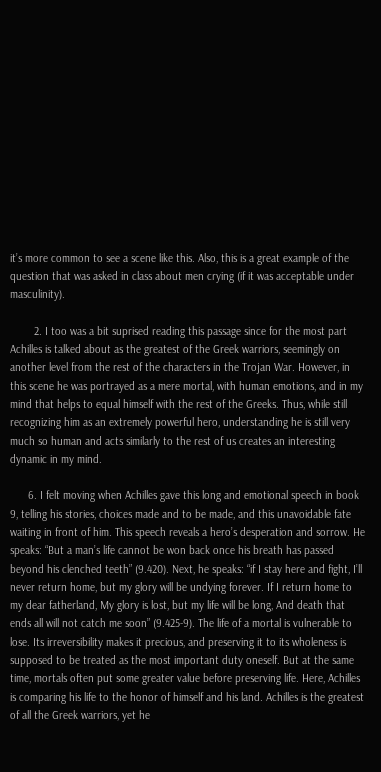it’s more common to see a scene like this. Also, this is a great example of the question that was asked in class about men crying (if it was acceptable under masculinity).

        2. I too was a bit suprised reading this passage since for the most part Achilles is talked about as the greatest of the Greek warriors, seemingly on another level from the rest of the characters in the Trojan War. However, in this scene he was portrayed as a mere mortal, with human emotions, and in my mind that helps to equal himself with the rest of the Greeks. Thus, while still recognizing him as an extremely powerful hero, understanding he is still very much so human and acts similarly to the rest of us creates an interesting dynamic in my mind.

      6. I felt moving when Achilles gave this long and emotional speech in book 9, telling his stories, choices made and to be made, and this unavoidable fate waiting in front of him. This speech reveals a hero’s desperation and sorrow. He speaks: “But a man’s life cannot be won back once his breath has passed beyond his clenched teeth” (9.420). Next, he speaks: “if I stay here and fight, I’ll never return home, but my glory will be undying forever. If I return home to my dear fatherland, My glory is lost, but my life will be long, And death that ends all will not catch me soon” (9.425-9). The life of a mortal is vulnerable to lose. Its irreversibility makes it precious, and preserving it to its wholeness is supposed to be treated as the most important duty oneself. But at the same time, mortals often put some greater value before preserving life. Here, Achilles is comparing his life to the honor of himself and his land. Achilles is the greatest of all the Greek warriors, yet he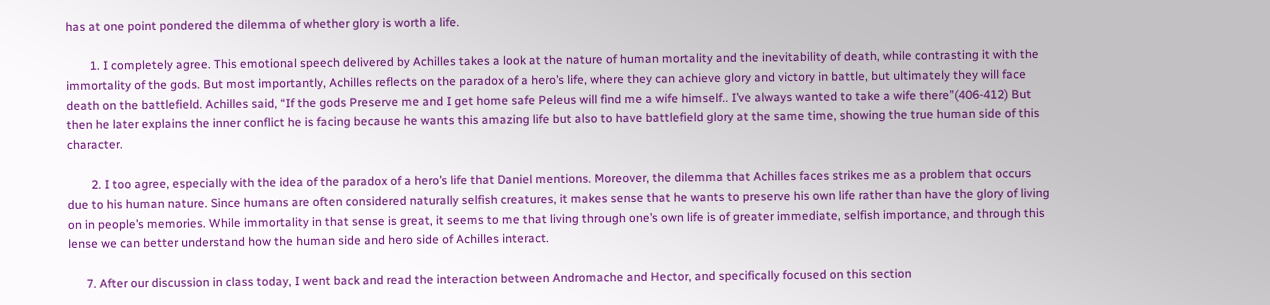has at one point pondered the dilemma of whether glory is worth a life.

        1. I completely agree. This emotional speech delivered by Achilles takes a look at the nature of human mortality and the inevitability of death, while contrasting it with the immortality of the gods. But most importantly, Achilles reflects on the paradox of a hero’s life, where they can achieve glory and victory in battle, but ultimately they will face death on the battlefield. Achilles said, “If the gods Preserve me and I get home safe Peleus will find me a wife himself.. I’ve always wanted to take a wife there”(406-412) But then he later explains the inner conflict he is facing because he wants this amazing life but also to have battlefield glory at the same time, showing the true human side of this character.

        2. I too agree, especially with the idea of the paradox of a hero’s life that Daniel mentions. Moreover, the dilemma that Achilles faces strikes me as a problem that occurs due to his human nature. Since humans are often considered naturally selfish creatures, it makes sense that he wants to preserve his own life rather than have the glory of living on in people’s memories. While immortality in that sense is great, it seems to me that living through one’s own life is of greater immediate, selfish importance, and through this lense we can better understand how the human side and hero side of Achilles interact.

      7. After our discussion in class today, I went back and read the interaction between Andromache and Hector, and specifically focused on this section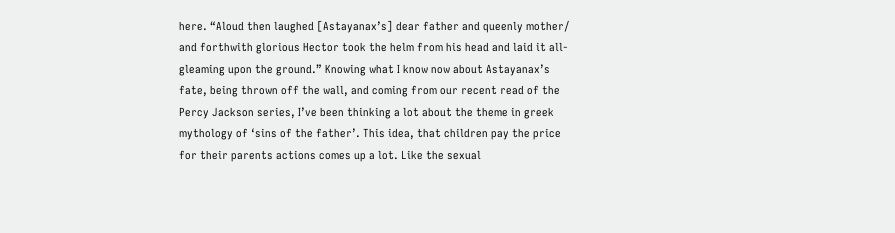here. “Aloud then laughed [Astayanax’s] dear father and queenly mother/ and forthwith glorious Hector took the helm from his head and laid it all-gleaming upon the ground.” Knowing what I know now about Astayanax’s fate, being thrown off the wall, and coming from our recent read of the Percy Jackson series, I’ve been thinking a lot about the theme in greek mythology of ‘sins of the father’. This idea, that children pay the price for their parents actions comes up a lot. Like the sexual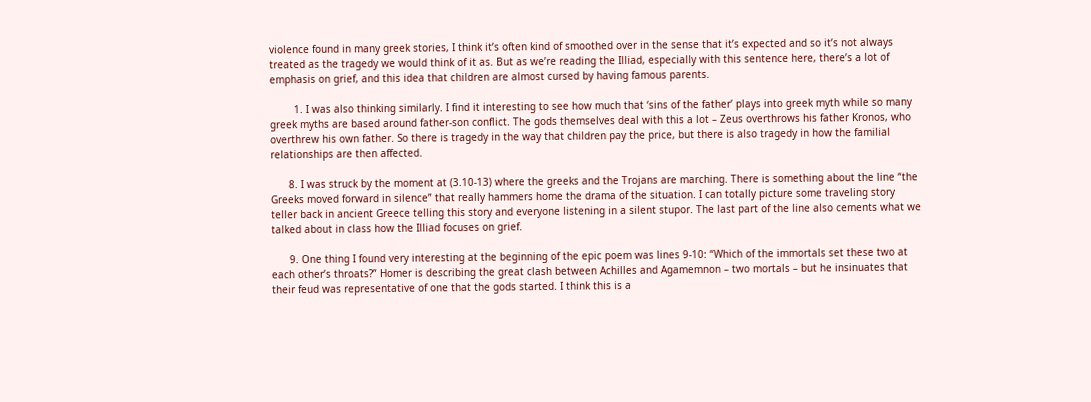violence found in many greek stories, I think it’s often kind of smoothed over in the sense that it’s expected and so it’s not always treated as the tragedy we would think of it as. But as we’re reading the Illiad, especially with this sentence here, there’s a lot of emphasis on grief, and this idea that children are almost cursed by having famous parents.

        1. I was also thinking similarly. I find it interesting to see how much that ‘sins of the father’ plays into greek myth while so many greek myths are based around father-son conflict. The gods themselves deal with this a lot – Zeus overthrows his father Kronos, who overthrew his own father. So there is tragedy in the way that children pay the price, but there is also tragedy in how the familial relationships are then affected.

      8. I was struck by the moment at (3.10-13) where the greeks and the Trojans are marching. There is something about the line “the Greeks moved forward in silence” that really hammers home the drama of the situation. I can totally picture some traveling story teller back in ancient Greece telling this story and everyone listening in a silent stupor. The last part of the line also cements what we talked about in class how the Illiad focuses on grief.

      9. One thing I found very interesting at the beginning of the epic poem was lines 9-10: “Which of the immortals set these two at each other’s throats?” Homer is describing the great clash between Achilles and Agamemnon – two mortals – but he insinuates that their feud was representative of one that the gods started. I think this is a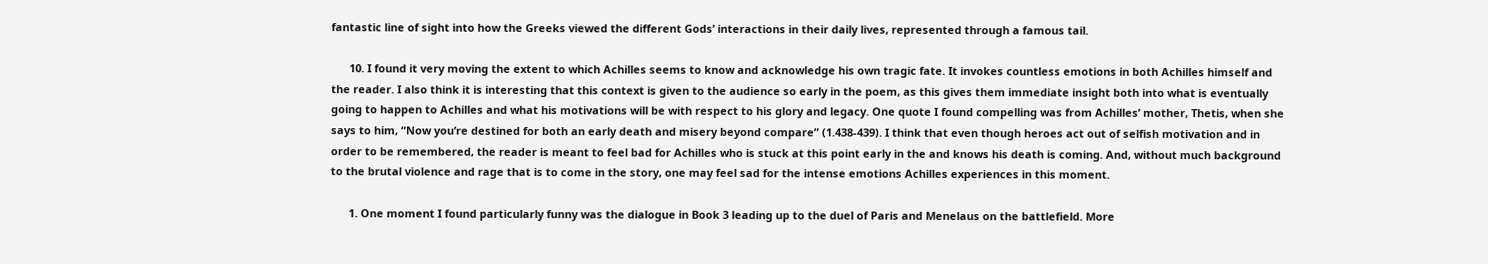fantastic line of sight into how the Greeks viewed the different Gods’ interactions in their daily lives, represented through a famous tail.

      10. I found it very moving the extent to which Achilles seems to know and acknowledge his own tragic fate. It invokes countless emotions in both Achilles himself and the reader. I also think it is interesting that this context is given to the audience so early in the poem, as this gives them immediate insight both into what is eventually going to happen to Achilles and what his motivations will be with respect to his glory and legacy. One quote I found compelling was from Achilles’ mother, Thetis, when she says to him, “Now you’re destined for both an early death and misery beyond compare” (1.438-439). I think that even though heroes act out of selfish motivation and in order to be remembered, the reader is meant to feel bad for Achilles who is stuck at this point early in the and knows his death is coming. And, without much background to the brutal violence and rage that is to come in the story, one may feel sad for the intense emotions Achilles experiences in this moment.

      1. One moment I found particularly funny was the dialogue in Book 3 leading up to the duel of Paris and Menelaus on the battlefield. More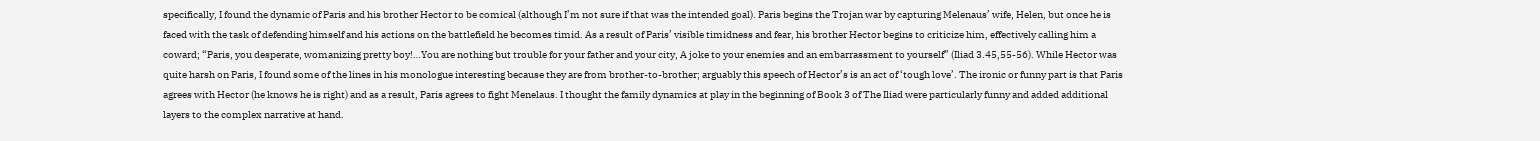specifically, I found the dynamic of Paris and his brother Hector to be comical (although I’m not sure if that was the intended goal). Paris begins the Trojan war by capturing Melenaus’ wife, Helen, but once he is faced with the task of defending himself and his actions on the battlefield he becomes timid. As a result of Paris’ visible timidness and fear, his brother Hector begins to criticize him, effectively calling him a coward; “Paris, you desperate, womanizing pretty boy!…You are nothing but trouble for your father and your city, A joke to your enemies and an embarrassment to yourself” (Iliad 3.45,55-56). While Hector was quite harsh on Paris, I found some of the lines in his monologue interesting because they are from brother-to-brother; arguably this speech of Hector’s is an act of ‘tough love’. The ironic or funny part is that Paris agrees with Hector (he knows he is right) and as a result, Paris agrees to fight Menelaus. I thought the family dynamics at play in the beginning of Book 3 of The Iliad were particularly funny and added additional layers to the complex narrative at hand.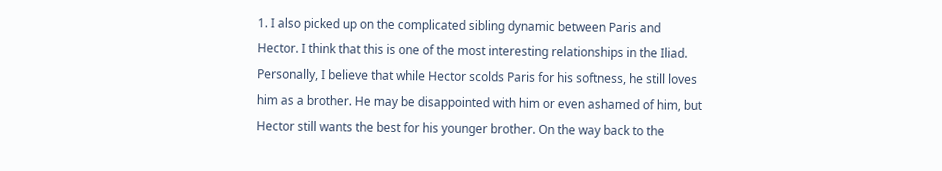1. I also picked up on the complicated sibling dynamic between Paris and Hector. I think that this is one of the most interesting relationships in the Iliad. Personally, I believe that while Hector scolds Paris for his softness, he still loves him as a brother. He may be disappointed with him or even ashamed of him, but Hector still wants the best for his younger brother. On the way back to the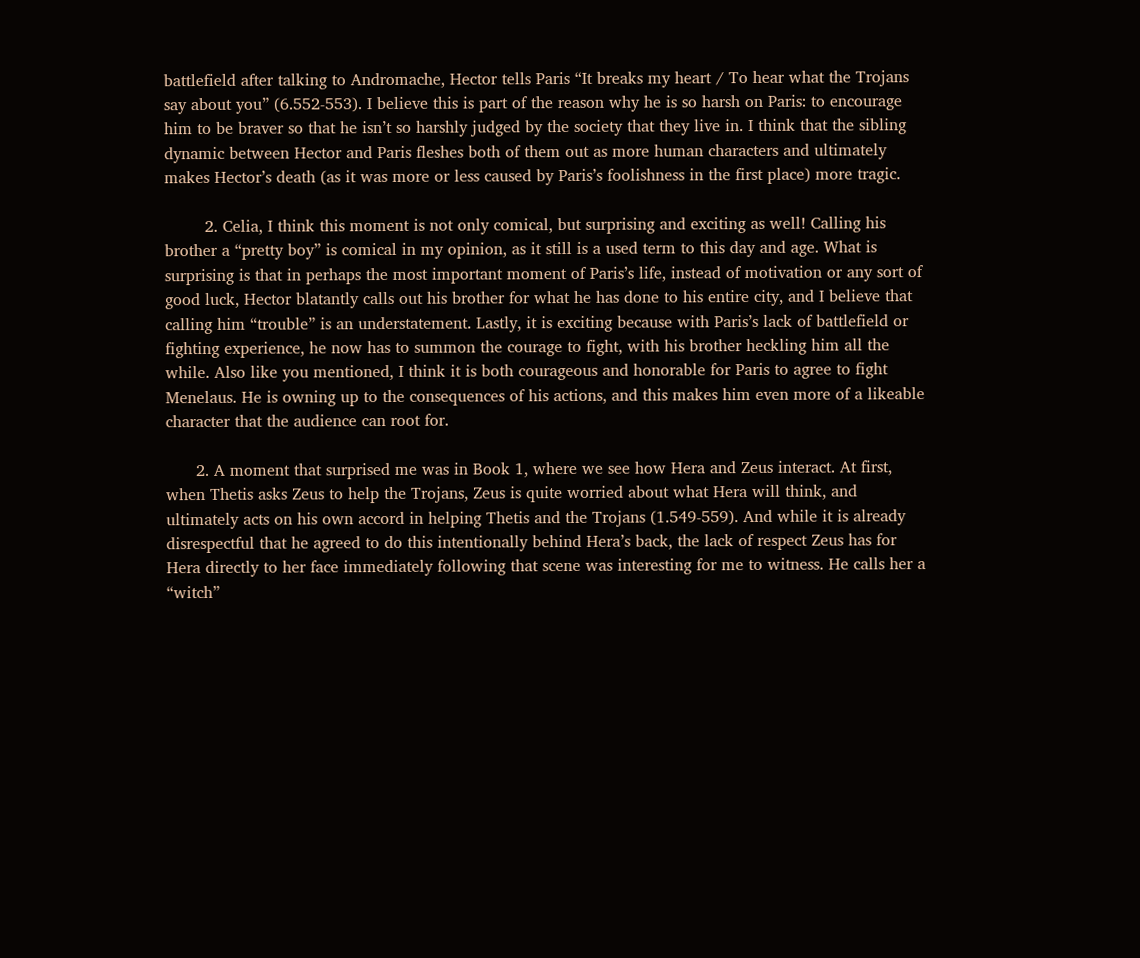battlefield after talking to Andromache, Hector tells Paris “It breaks my heart / To hear what the Trojans say about you” (6.552-553). I believe this is part of the reason why he is so harsh on Paris: to encourage him to be braver so that he isn’t so harshly judged by the society that they live in. I think that the sibling dynamic between Hector and Paris fleshes both of them out as more human characters and ultimately makes Hector’s death (as it was more or less caused by Paris’s foolishness in the first place) more tragic.

        2. Celia, I think this moment is not only comical, but surprising and exciting as well! Calling his brother a “pretty boy” is comical in my opinion, as it still is a used term to this day and age. What is surprising is that in perhaps the most important moment of Paris’s life, instead of motivation or any sort of good luck, Hector blatantly calls out his brother for what he has done to his entire city, and I believe that calling him “trouble” is an understatement. Lastly, it is exciting because with Paris’s lack of battlefield or fighting experience, he now has to summon the courage to fight, with his brother heckling him all the while. Also like you mentioned, I think it is both courageous and honorable for Paris to agree to fight Menelaus. He is owning up to the consequences of his actions, and this makes him even more of a likeable character that the audience can root for.

      2. A moment that surprised me was in Book 1, where we see how Hera and Zeus interact. At first, when Thetis asks Zeus to help the Trojans, Zeus is quite worried about what Hera will think, and ultimately acts on his own accord in helping Thetis and the Trojans (1.549-559). And while it is already disrespectful that he agreed to do this intentionally behind Hera’s back, the lack of respect Zeus has for Hera directly to her face immediately following that scene was interesting for me to witness. He calls her a “witch”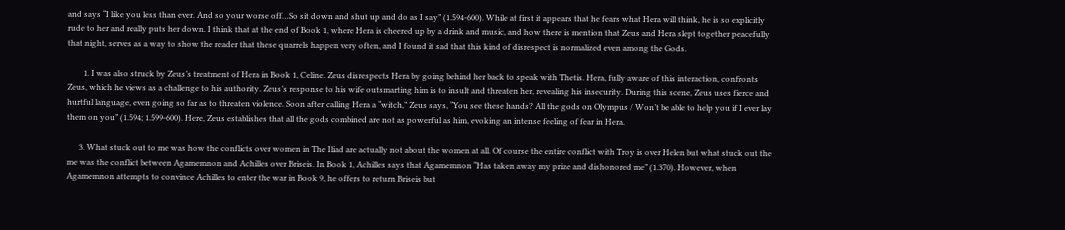and says “I like you less than ever. And so your worse off…So sit down and shut up and do as I say” (1.594-600). While at first it appears that he fears what Hera will think, he is so explicitly rude to her and really puts her down. I think that at the end of Book 1, where Hera is cheered up by a drink and music, and how there is mention that Zeus and Hera slept together peacefully that night, serves as a way to show the reader that these quarrels happen very often, and I found it sad that this kind of disrespect is normalized even among the Gods.

        1. I was also struck by Zeus’s treatment of Hera in Book 1, Celine. Zeus disrespects Hera by going behind her back to speak with Thetis. Hera, fully aware of this interaction, confronts Zeus, which he views as a challenge to his authority. Zeus’s response to his wife outsmarting him is to insult and threaten her, revealing his insecurity. During this scene, Zeus uses fierce and hurtful language, even going so far as to threaten violence. Soon after calling Hera a “witch,” Zeus says, “You see these hands? All the gods on Olympus / Won’t be able to help you if I ever lay them on you” (1.594; 1.599-600). Here, Zeus establishes that all the gods combined are not as powerful as him, evoking an intense feeling of fear in Hera.

      3. What stuck out to me was how the conflicts over women in The Iliad are actually not about the women at all. Of course the entire conflict with Troy is over Helen but what stuck out the me was the conflict between Agamemnon and Achilles over Briseis. In Book 1, Achilles says that Agamemnon “Has taken away my prize and dishonored me” (1.370). However, when Agamemnon attempts to convince Achilles to enter the war in Book 9, he offers to return Briseis but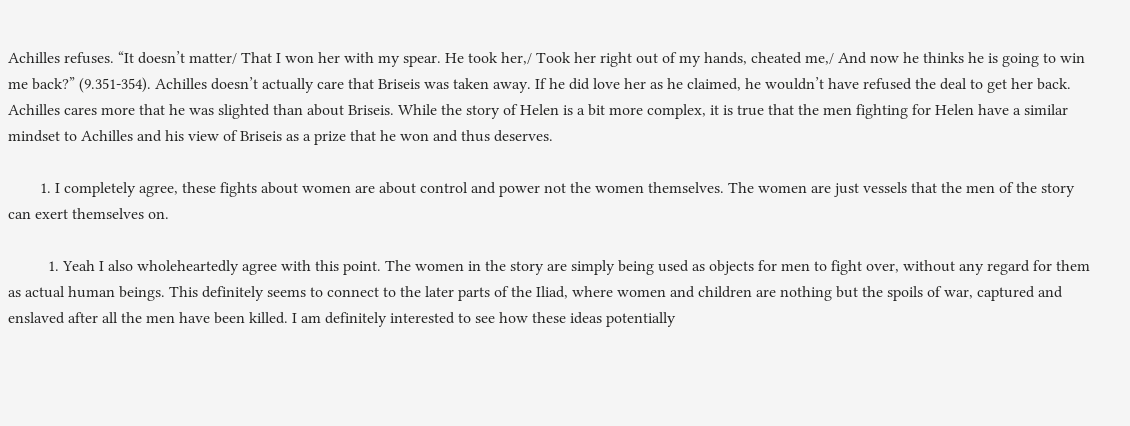Achilles refuses. “It doesn’t matter/ That I won her with my spear. He took her,/ Took her right out of my hands, cheated me,/ And now he thinks he is going to win me back?” (9.351-354). Achilles doesn’t actually care that Briseis was taken away. If he did love her as he claimed, he wouldn’t have refused the deal to get her back. Achilles cares more that he was slighted than about Briseis. While the story of Helen is a bit more complex, it is true that the men fighting for Helen have a similar mindset to Achilles and his view of Briseis as a prize that he won and thus deserves.

        1. I completely agree, these fights about women are about control and power not the women themselves. The women are just vessels that the men of the story can exert themselves on.

          1. Yeah I also wholeheartedly agree with this point. The women in the story are simply being used as objects for men to fight over, without any regard for them as actual human beings. This definitely seems to connect to the later parts of the Iliad, where women and children are nothing but the spoils of war, captured and enslaved after all the men have been killed. I am definitely interested to see how these ideas potentially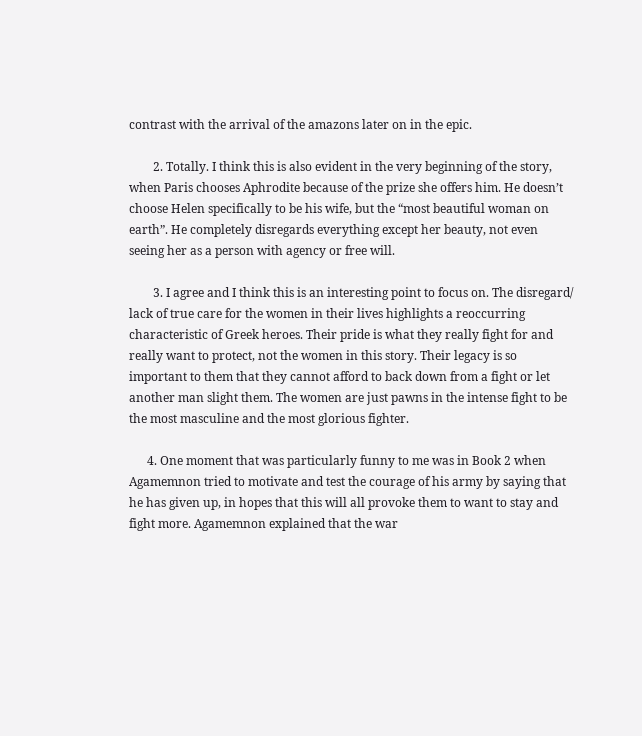contrast with the arrival of the amazons later on in the epic.

        2. Totally. I think this is also evident in the very beginning of the story, when Paris chooses Aphrodite because of the prize she offers him. He doesn’t choose Helen specifically to be his wife, but the “most beautiful woman on earth”. He completely disregards everything except her beauty, not even seeing her as a person with agency or free will.

        3. I agree and I think this is an interesting point to focus on. The disregard/ lack of true care for the women in their lives highlights a reoccurring characteristic of Greek heroes. Their pride is what they really fight for and really want to protect, not the women in this story. Their legacy is so important to them that they cannot afford to back down from a fight or let another man slight them. The women are just pawns in the intense fight to be the most masculine and the most glorious fighter.

      4. One moment that was particularly funny to me was in Book 2 when Agamemnon tried to motivate and test the courage of his army by saying that he has given up, in hopes that this will all provoke them to want to stay and fight more. Agamemnon explained that the war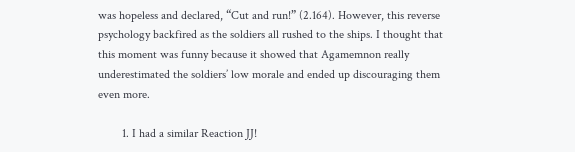was hopeless and declared, “Cut and run!” (2.164). However, this reverse psychology backfired as the soldiers all rushed to the ships. I thought that this moment was funny because it showed that Agamemnon really underestimated the soldiers’ low morale and ended up discouraging them even more.

        1. I had a similar Reaction JJ!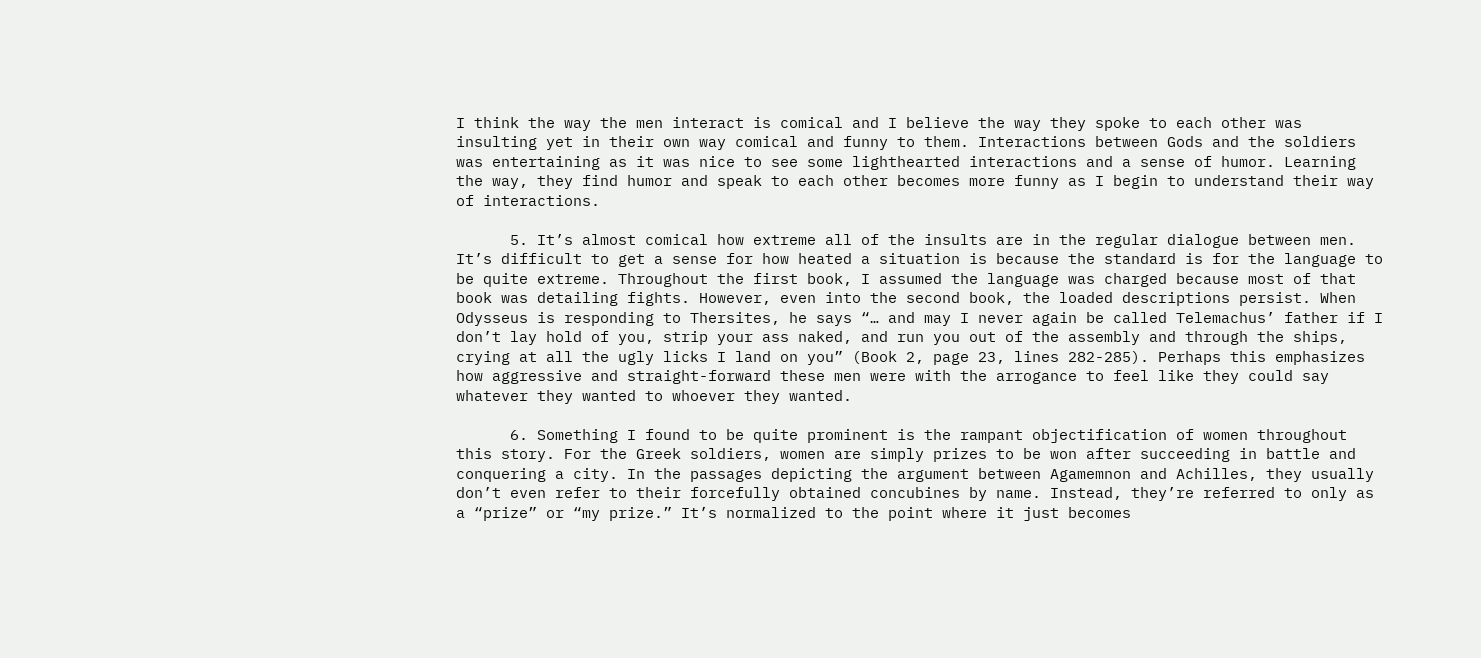I think the way the men interact is comical and I believe the way they spoke to each other was insulting yet in their own way comical and funny to them. Interactions between Gods and the soldiers was entertaining as it was nice to see some lighthearted interactions and a sense of humor. Learning the way, they find humor and speak to each other becomes more funny as I begin to understand their way of interactions.

      5. It’s almost comical how extreme all of the insults are in the regular dialogue between men. It’s difficult to get a sense for how heated a situation is because the standard is for the language to be quite extreme. Throughout the first book, I assumed the language was charged because most of that book was detailing fights. However, even into the second book, the loaded descriptions persist. When Odysseus is responding to Thersites, he says “… and may I never again be called Telemachus’ father if I don’t lay hold of you, strip your ass naked, and run you out of the assembly and through the ships, crying at all the ugly licks I land on you” (Book 2, page 23, lines 282-285). Perhaps this emphasizes how aggressive and straight-forward these men were with the arrogance to feel like they could say whatever they wanted to whoever they wanted.

      6. Something I found to be quite prominent is the rampant objectification of women throughout this story. For the Greek soldiers, women are simply prizes to be won after succeeding in battle and conquering a city. In the passages depicting the argument between Agamemnon and Achilles, they usually don’t even refer to their forcefully obtained concubines by name. Instead, they’re referred to only as a “prize” or “my prize.” It’s normalized to the point where it just becomes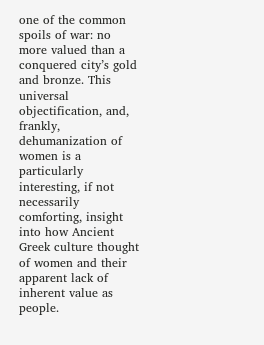one of the common spoils of war: no more valued than a conquered city’s gold and bronze. This universal objectification, and, frankly, dehumanization of women is a particularly interesting, if not necessarily comforting, insight into how Ancient Greek culture thought of women and their apparent lack of inherent value as people.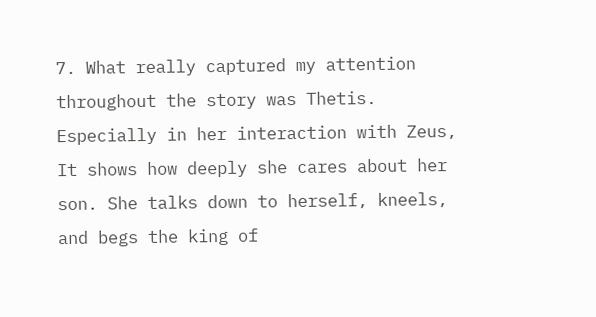7. What really captured my attention throughout the story was Thetis. Especially in her interaction with Zeus, It shows how deeply she cares about her son. She talks down to herself, kneels, and begs the king of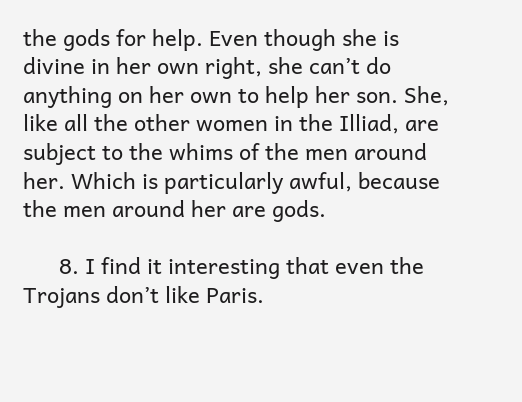the gods for help. Even though she is divine in her own right, she can’t do anything on her own to help her son. She, like all the other women in the Illiad, are subject to the whims of the men around her. Which is particularly awful, because the men around her are gods.

      8. I find it interesting that even the Trojans don’t like Paris.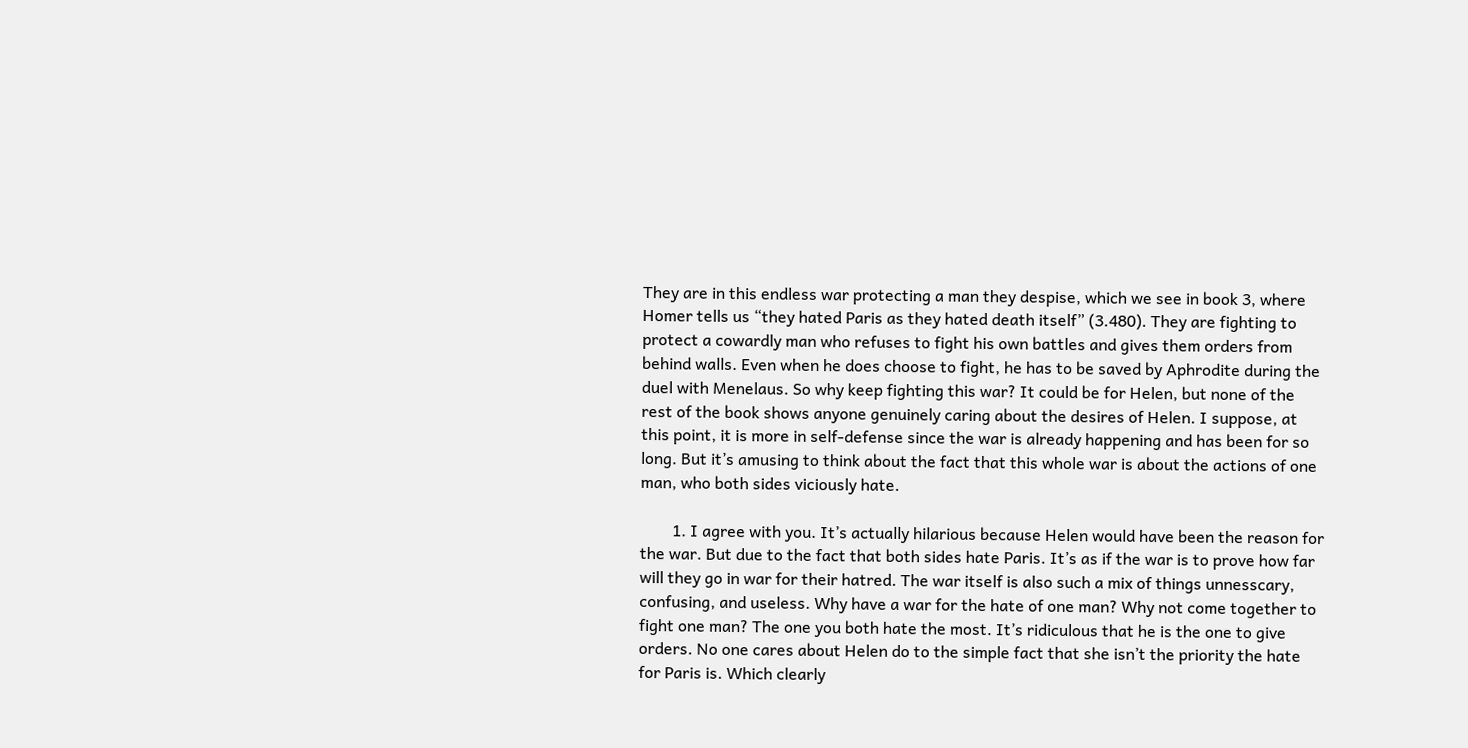They are in this endless war protecting a man they despise, which we see in book 3, where Homer tells us “they hated Paris as they hated death itself” (3.480). They are fighting to protect a cowardly man who refuses to fight his own battles and gives them orders from behind walls. Even when he does choose to fight, he has to be saved by Aphrodite during the duel with Menelaus. So why keep fighting this war? It could be for Helen, but none of the rest of the book shows anyone genuinely caring about the desires of Helen. I suppose, at this point, it is more in self-defense since the war is already happening and has been for so long. But it’s amusing to think about the fact that this whole war is about the actions of one man, who both sides viciously hate.

        1. I agree with you. It’s actually hilarious because Helen would have been the reason for the war. But due to the fact that both sides hate Paris. It’s as if the war is to prove how far will they go in war for their hatred. The war itself is also such a mix of things unnesscary, confusing, and useless. Why have a war for the hate of one man? Why not come together to fight one man? The one you both hate the most. It’s ridiculous that he is the one to give orders. No one cares about Helen do to the simple fact that she isn’t the priority the hate for Paris is. Which clearly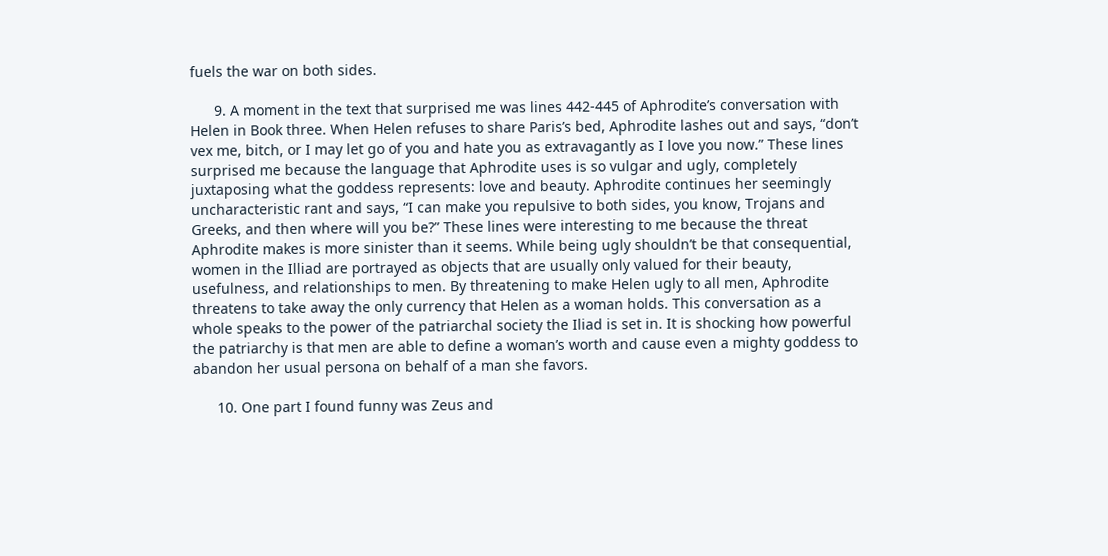fuels the war on both sides.

      9. A moment in the text that surprised me was lines 442-445 of Aphrodite’s conversation with Helen in Book three. When Helen refuses to share Paris’s bed, Aphrodite lashes out and says, “don’t vex me, bitch, or I may let go of you and hate you as extravagantly as I love you now.” These lines surprised me because the language that Aphrodite uses is so vulgar and ugly, completely juxtaposing what the goddess represents: love and beauty. Aphrodite continues her seemingly uncharacteristic rant and says, “I can make you repulsive to both sides, you know, Trojans and Greeks, and then where will you be?” These lines were interesting to me because the threat Aphrodite makes is more sinister than it seems. While being ugly shouldn’t be that consequential, women in the Illiad are portrayed as objects that are usually only valued for their beauty, usefulness, and relationships to men. By threatening to make Helen ugly to all men, Aphrodite threatens to take away the only currency that Helen as a woman holds. This conversation as a whole speaks to the power of the patriarchal society the Iliad is set in. It is shocking how powerful the patriarchy is that men are able to define a woman’s worth and cause even a mighty goddess to abandon her usual persona on behalf of a man she favors.

      10. One part I found funny was Zeus and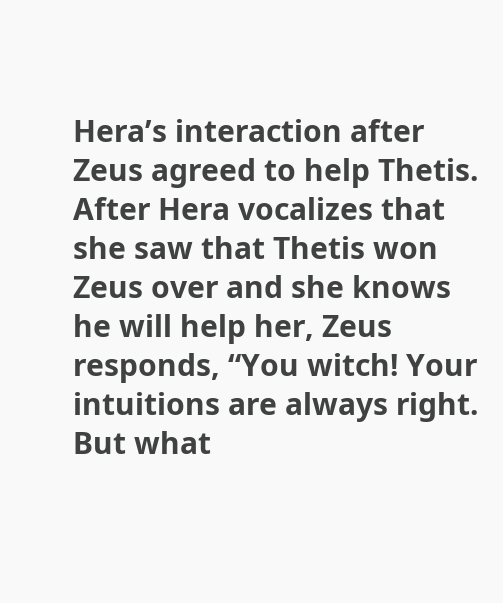Hera’s interaction after Zeus agreed to help Thetis. After Hera vocalizes that she saw that Thetis won Zeus over and she knows he will help her, Zeus responds, “You witch! Your intuitions are always right. But what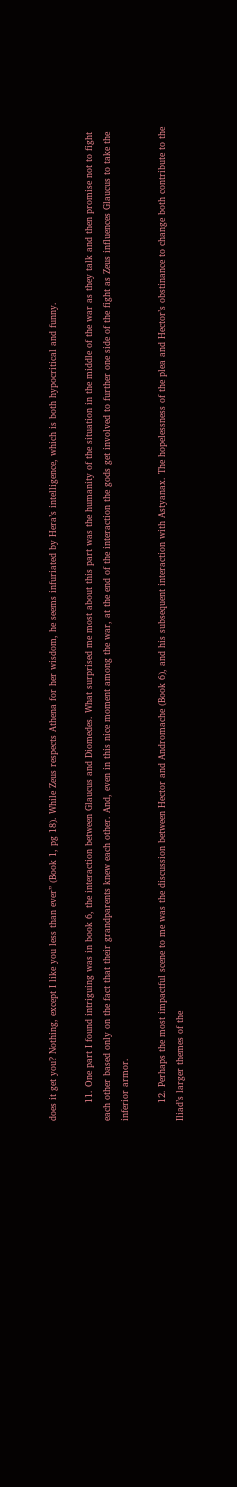does it get you? Nothing, except I like you less than ever” (Book 1, pg 18). While Zeus respects Athena for her wisdom, he seems infuriated by Hera’s intelligence, which is both hypocritical and funny.

      11. One part I found intriguing was in book 6, the interaction between Glaucus and Diomedes. What surprised me most about this part was the humanity of the situation in the middle of the war as they talk and then promise not to fight each other based only on the fact that their grandparents knew each other. And, even in this nice moment among the war, at the end of the interaction the gods get involved to further one side of the fight as Zeus influences Glaucus to take the inferior armor.

      12. Perhaps the most impactful scene to me was the discussion between Hector and Andromache (Book 6), and his subsequent interaction with Astyanax. The hopelessness of the plea and Hector’s obstinance to change both contribute to the Iliad’s larger themes of the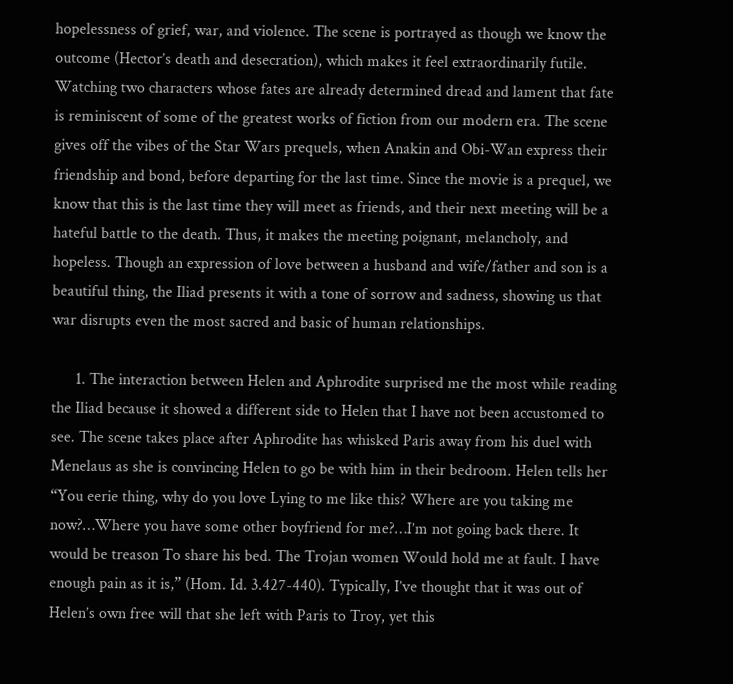hopelessness of grief, war, and violence. The scene is portrayed as though we know the outcome (Hector’s death and desecration), which makes it feel extraordinarily futile. Watching two characters whose fates are already determined dread and lament that fate is reminiscent of some of the greatest works of fiction from our modern era. The scene gives off the vibes of the Star Wars prequels, when Anakin and Obi-Wan express their friendship and bond, before departing for the last time. Since the movie is a prequel, we know that this is the last time they will meet as friends, and their next meeting will be a hateful battle to the death. Thus, it makes the meeting poignant, melancholy, and hopeless. Though an expression of love between a husband and wife/father and son is a beautiful thing, the Iliad presents it with a tone of sorrow and sadness, showing us that war disrupts even the most sacred and basic of human relationships.

      1. The interaction between Helen and Aphrodite surprised me the most while reading the Iliad because it showed a different side to Helen that I have not been accustomed to see. The scene takes place after Aphrodite has whisked Paris away from his duel with Menelaus as she is convincing Helen to go be with him in their bedroom. Helen tells her “You eerie thing, why do you love Lying to me like this? Where are you taking me now?…Where you have some other boyfriend for me?…I’m not going back there. It would be treason To share his bed. The Trojan women Would hold me at fault. I have enough pain as it is,” (Hom. Id. 3.427-440). Typically, I’ve thought that it was out of Helen’s own free will that she left with Paris to Troy, yet this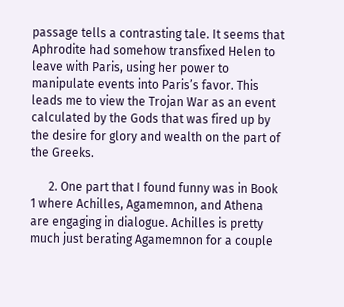passage tells a contrasting tale. It seems that Aphrodite had somehow transfixed Helen to leave with Paris, using her power to manipulate events into Paris’s favor. This leads me to view the Trojan War as an event calculated by the Gods that was fired up by the desire for glory and wealth on the part of the Greeks.

      2. One part that I found funny was in Book 1 where Achilles, Agamemnon, and Athena are engaging in dialogue. Achilles is pretty much just berating Agamemnon for a couple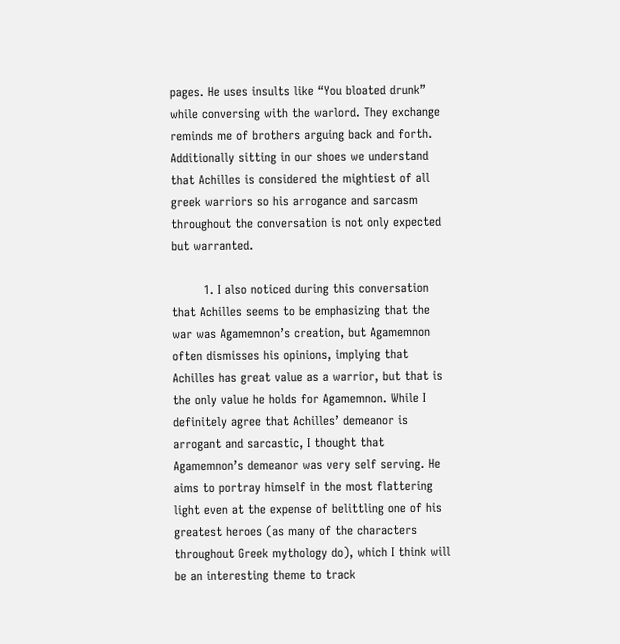pages. He uses insults like “You bloated drunk” while conversing with the warlord. They exchange reminds me of brothers arguing back and forth. Additionally sitting in our shoes we understand that Achilles is considered the mightiest of all greek warriors so his arrogance and sarcasm throughout the conversation is not only expected but warranted.

        1. I also noticed during this conversation that Achilles seems to be emphasizing that the war was Agamemnon’s creation, but Agamemnon often dismisses his opinions, implying that Achilles has great value as a warrior, but that is the only value he holds for Agamemnon. While I definitely agree that Achilles’ demeanor is arrogant and sarcastic, I thought that Agamemnon’s demeanor was very self serving. He aims to portray himself in the most flattering light even at the expense of belittling one of his greatest heroes (as many of the characters throughout Greek mythology do), which I think will be an interesting theme to track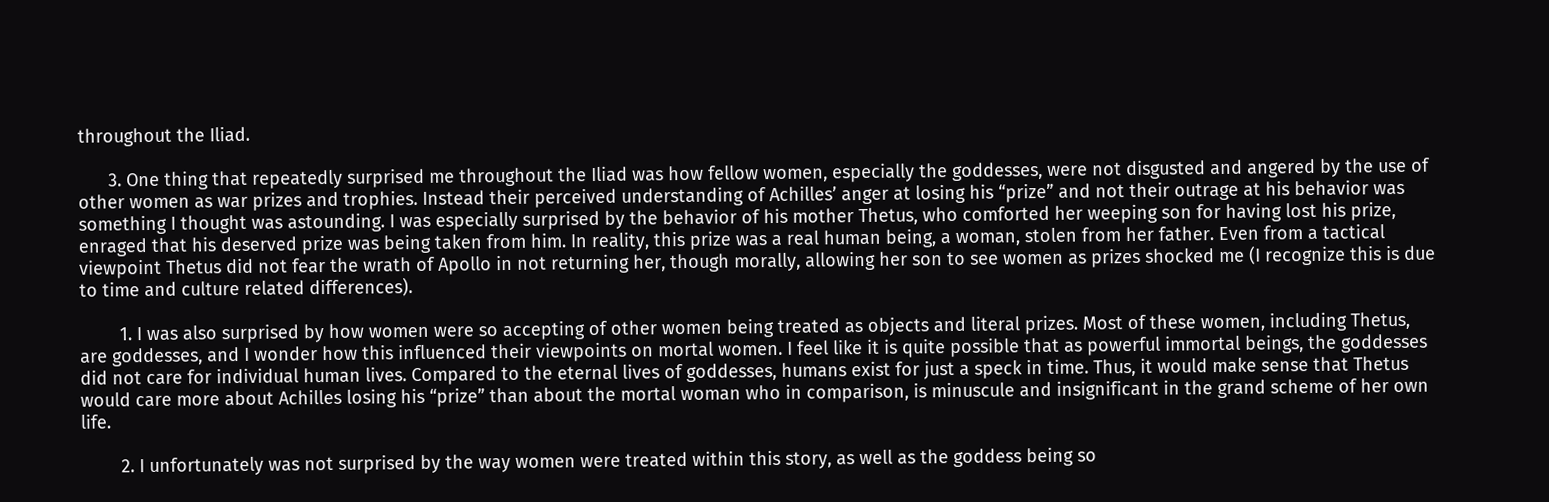throughout the Iliad.

      3. One thing that repeatedly surprised me throughout the Iliad was how fellow women, especially the goddesses, were not disgusted and angered by the use of other women as war prizes and trophies. Instead their perceived understanding of Achilles’ anger at losing his “prize” and not their outrage at his behavior was something I thought was astounding. I was especially surprised by the behavior of his mother Thetus, who comforted her weeping son for having lost his prize, enraged that his deserved prize was being taken from him. In reality, this prize was a real human being, a woman, stolen from her father. Even from a tactical viewpoint Thetus did not fear the wrath of Apollo in not returning her, though morally, allowing her son to see women as prizes shocked me (I recognize this is due to time and culture related differences).

        1. I was also surprised by how women were so accepting of other women being treated as objects and literal prizes. Most of these women, including Thetus, are goddesses, and I wonder how this influenced their viewpoints on mortal women. I feel like it is quite possible that as powerful immortal beings, the goddesses did not care for individual human lives. Compared to the eternal lives of goddesses, humans exist for just a speck in time. Thus, it would make sense that Thetus would care more about Achilles losing his “prize” than about the mortal woman who in comparison, is minuscule and insignificant in the grand scheme of her own life.

        2. I unfortunately was not surprised by the way women were treated within this story, as well as the goddess being so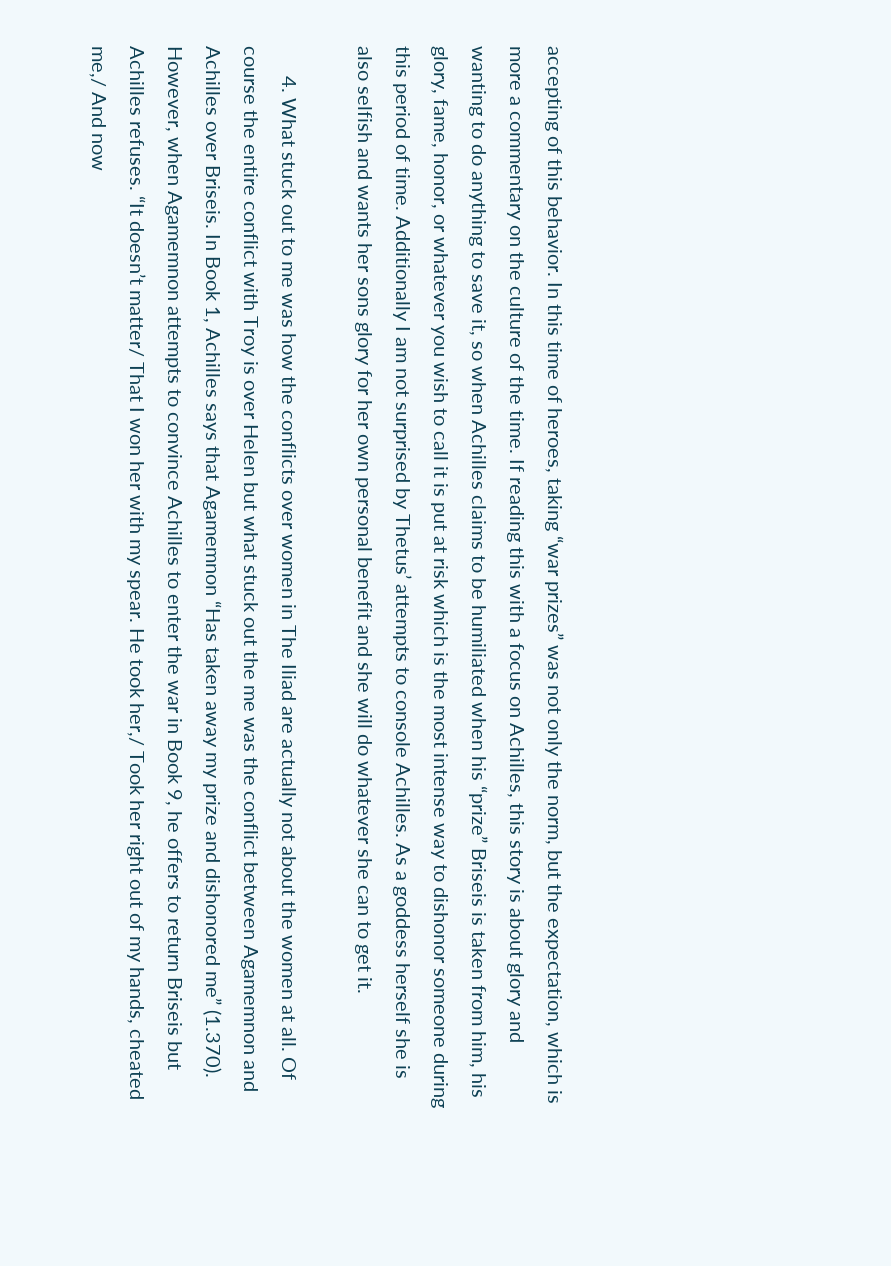accepting of this behavior. In this time of heroes, taking “war prizes” was not only the norm, but the expectation, which is more a commentary on the culture of the time. If reading this with a focus on Achilles, this story is about glory and wanting to do anything to save it, so when Achilles claims to be humiliated when his “prize” Briseis is taken from him, his glory, fame, honor, or whatever you wish to call it is put at risk which is the most intense way to dishonor someone during this period of time. Additionally I am not surprised by Thetus’ attempts to console Achilles. As a goddess herself she is also selfish and wants her sons glory for her own personal benefit and she will do whatever she can to get it.

      4. What stuck out to me was how the conflicts over women in The Iliad are actually not about the women at all. Of course the entire conflict with Troy is over Helen but what stuck out the me was the conflict between Agamemnon and Achilles over Briseis. In Book 1, Achilles says that Agamemnon “Has taken away my prize and dishonored me” (1.370). However, when Agamemnon attempts to convince Achilles to enter the war in Book 9, he offers to return Briseis but Achilles refuses. “It doesn’t matter/ That I won her with my spear. He took her,/ Took her right out of my hands, cheated me,/ And now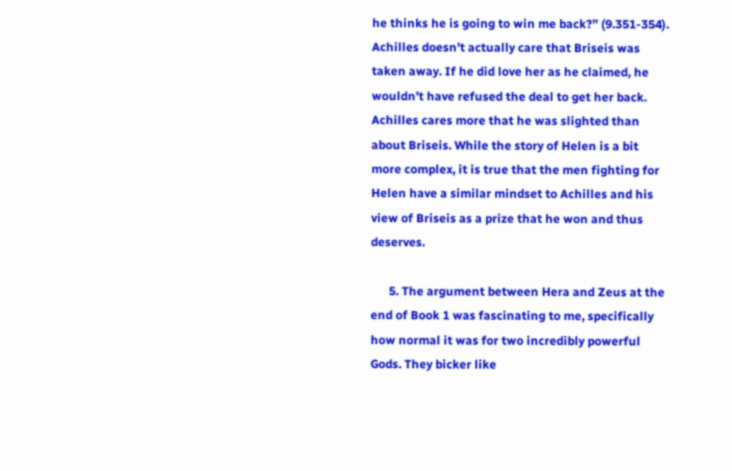he thinks he is going to win me back?” (9.351-354). Achilles doesn’t actually care that Briseis was taken away. If he did love her as he claimed, he wouldn’t have refused the deal to get her back. Achilles cares more that he was slighted than about Briseis. While the story of Helen is a bit more complex, it is true that the men fighting for Helen have a similar mindset to Achilles and his view of Briseis as a prize that he won and thus deserves.

      5. The argument between Hera and Zeus at the end of Book 1 was fascinating to me, specifically how normal it was for two incredibly powerful Gods. They bicker like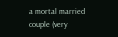a mortal married couple (very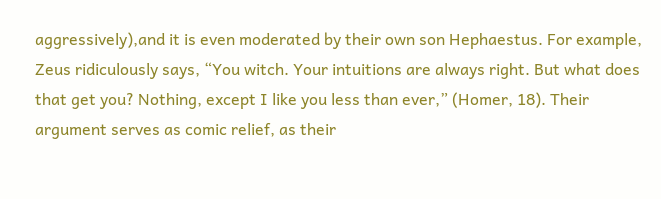aggressively),and it is even moderated by their own son Hephaestus. For example, Zeus ridiculously says, “You witch. Your intuitions are always right. But what does that get you? Nothing, except I like you less than ever,” (Homer, 18). Their argument serves as comic relief, as their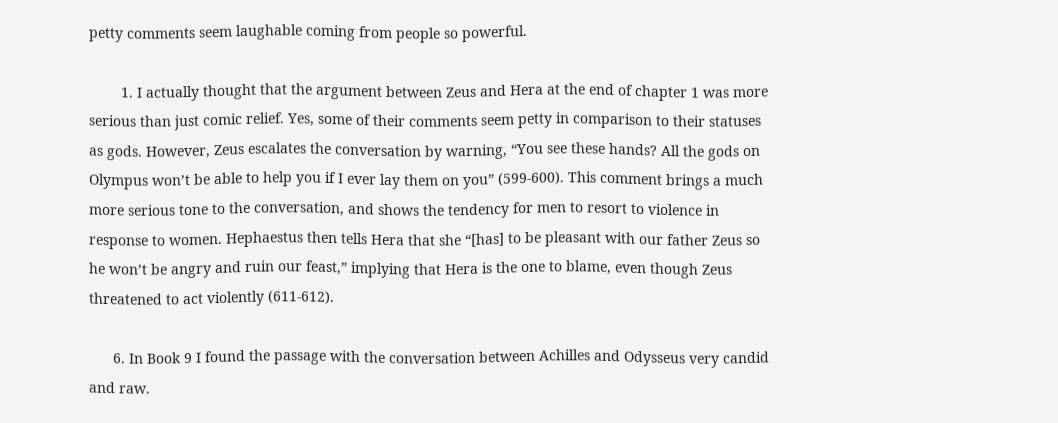petty comments seem laughable coming from people so powerful.

        1. I actually thought that the argument between Zeus and Hera at the end of chapter 1 was more serious than just comic relief. Yes, some of their comments seem petty in comparison to their statuses as gods. However, Zeus escalates the conversation by warning, “You see these hands? All the gods on Olympus won’t be able to help you if I ever lay them on you” (599-600). This comment brings a much more serious tone to the conversation, and shows the tendency for men to resort to violence in response to women. Hephaestus then tells Hera that she “[has] to be pleasant with our father Zeus so he won’t be angry and ruin our feast,” implying that Hera is the one to blame, even though Zeus threatened to act violently (611-612).

      6. In Book 9 I found the passage with the conversation between Achilles and Odysseus very candid and raw.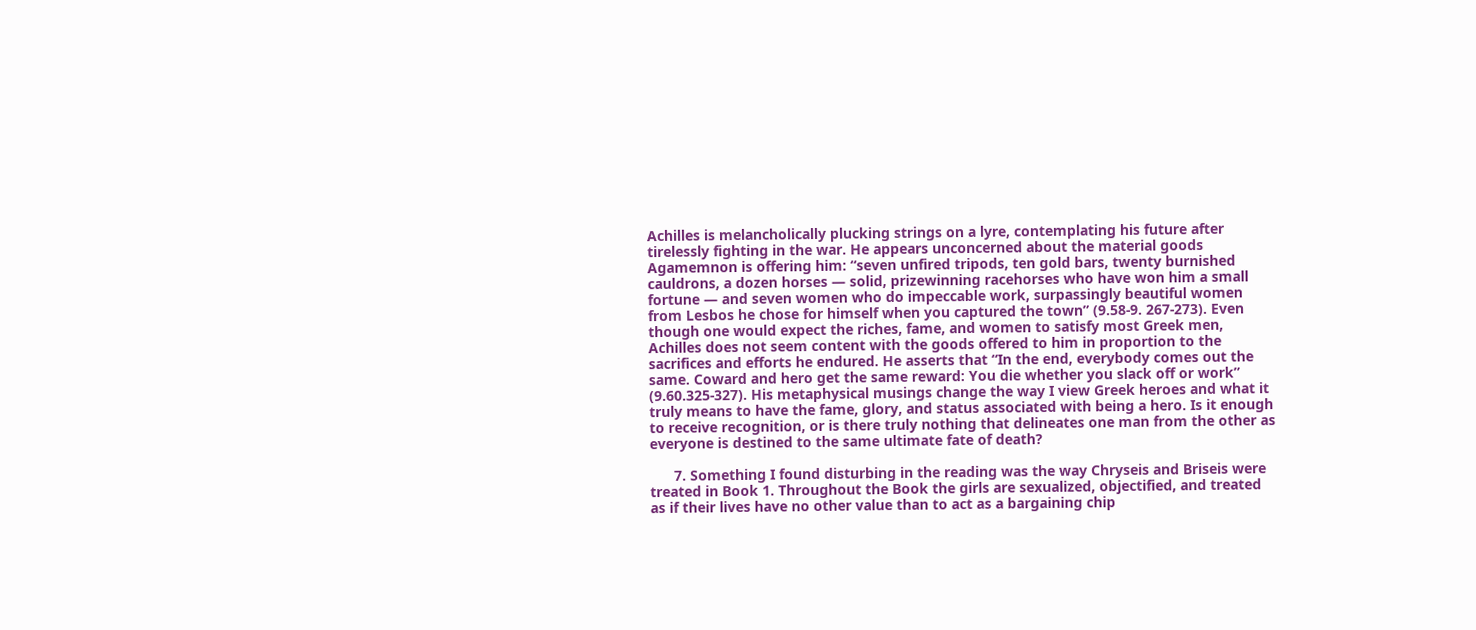Achilles is melancholically plucking strings on a lyre, contemplating his future after tirelessly fighting in the war. He appears unconcerned about the material goods Agamemnon is offering him: “seven unfired tripods, ten gold bars, twenty burnished cauldrons, a dozen horses — solid, prizewinning racehorses who have won him a small fortune — and seven women who do impeccable work, surpassingly beautiful women from Lesbos he chose for himself when you captured the town” (9.58-9. 267-273). Even though one would expect the riches, fame, and women to satisfy most Greek men, Achilles does not seem content with the goods offered to him in proportion to the sacrifices and efforts he endured. He asserts that “In the end, everybody comes out the same. Coward and hero get the same reward: You die whether you slack off or work” (9.60.325-327). His metaphysical musings change the way I view Greek heroes and what it truly means to have the fame, glory, and status associated with being a hero. Is it enough to receive recognition, or is there truly nothing that delineates one man from the other as everyone is destined to the same ultimate fate of death?

      7. Something I found disturbing in the reading was the way Chryseis and Briseis were treated in Book 1. Throughout the Book the girls are sexualized, objectified, and treated as if their lives have no other value than to act as a bargaining chip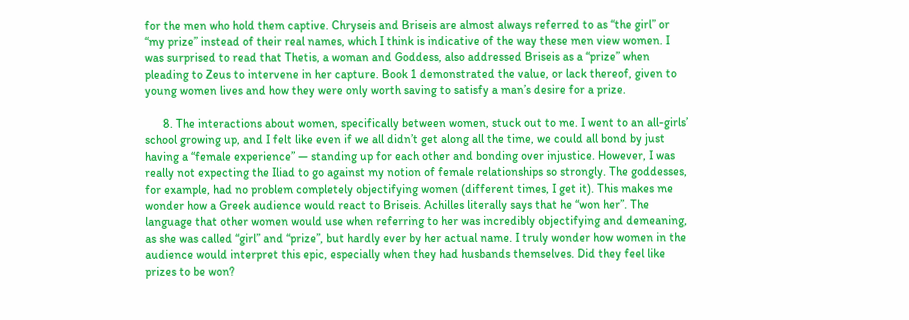for the men who hold them captive. Chryseis and Briseis are almost always referred to as “the girl” or “my prize” instead of their real names, which I think is indicative of the way these men view women. I was surprised to read that Thetis, a woman and Goddess, also addressed Briseis as a “prize” when pleading to Zeus to intervene in her capture. Book 1 demonstrated the value, or lack thereof, given to young women lives and how they were only worth saving to satisfy a man’s desire for a prize.

      8. The interactions about women, specifically between women, stuck out to me. I went to an all-girls’ school growing up, and I felt like even if we all didn’t get along all the time, we could all bond by just having a “female experience” — standing up for each other and bonding over injustice. However, I was really not expecting the Iliad to go against my notion of female relationships so strongly. The goddesses, for example, had no problem completely objectifying women (different times, I get it). This makes me wonder how a Greek audience would react to Briseis. Achilles literally says that he “won her”. The language that other women would use when referring to her was incredibly objectifying and demeaning, as she was called “girl” and “prize”, but hardly ever by her actual name. I truly wonder how women in the audience would interpret this epic, especially when they had husbands themselves. Did they feel like prizes to be won?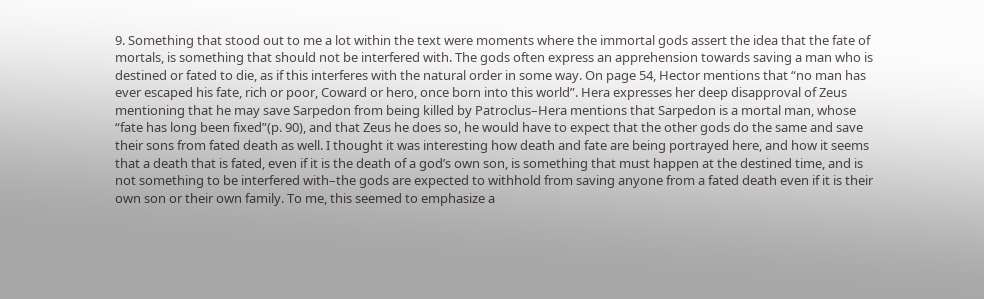9. Something that stood out to me a lot within the text were moments where the immortal gods assert the idea that the fate of mortals, is something that should not be interfered with. The gods often express an apprehension towards saving a man who is destined or fated to die, as if this interferes with the natural order in some way. On page 54, Hector mentions that “no man has ever escaped his fate, rich or poor, Coward or hero, once born into this world”. Hera expresses her deep disapproval of Zeus mentioning that he may save Sarpedon from being killed by Patroclus–Hera mentions that Sarpedon is a mortal man, whose “fate has long been fixed”(p. 90), and that Zeus he does so, he would have to expect that the other gods do the same and save their sons from fated death as well. I thought it was interesting how death and fate are being portrayed here, and how it seems that a death that is fated, even if it is the death of a god’s own son, is something that must happen at the destined time, and is not something to be interfered with–the gods are expected to withhold from saving anyone from a fated death even if it is their own son or their own family. To me, this seemed to emphasize a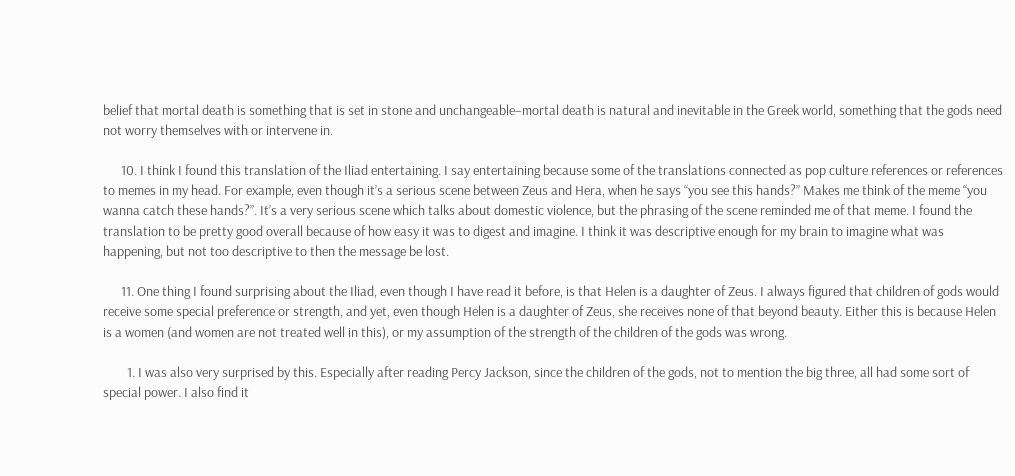belief that mortal death is something that is set in stone and unchangeable–mortal death is natural and inevitable in the Greek world, something that the gods need not worry themselves with or intervene in.

      10. I think I found this translation of the Iliad entertaining. I say entertaining because some of the translations connected as pop culture references or references to memes in my head. For example, even though it’s a serious scene between Zeus and Hera, when he says “you see this hands?” Makes me think of the meme “you wanna catch these hands?”. It’s a very serious scene which talks about domestic violence, but the phrasing of the scene reminded me of that meme. I found the translation to be pretty good overall because of how easy it was to digest and imagine. I think it was descriptive enough for my brain to imagine what was happening, but not too descriptive to then the message be lost.

      11. One thing I found surprising about the Iliad, even though I have read it before, is that Helen is a daughter of Zeus. I always figured that children of gods would receive some special preference or strength, and yet, even though Helen is a daughter of Zeus, she receives none of that beyond beauty. Either this is because Helen is a women (and women are not treated well in this), or my assumption of the strength of the children of the gods was wrong.

        1. I was also very surprised by this. Especially after reading Percy Jackson, since the children of the gods, not to mention the big three, all had some sort of special power. I also find it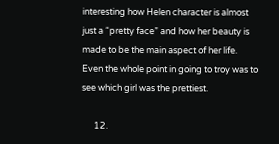interesting how Helen character is almost just a “pretty face” and how her beauty is made to be the main aspect of her life. Even the whole point in going to troy was to see which girl was the prettiest.

      12.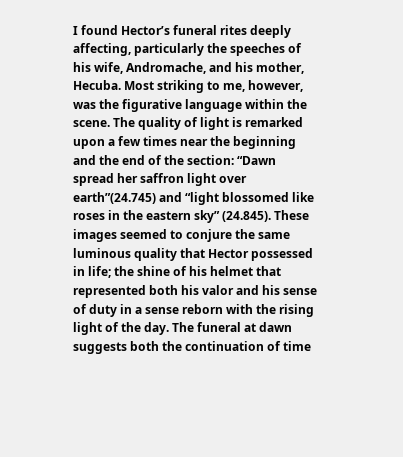I found Hector’s funeral rites deeply affecting, particularly the speeches of his wife, Andromache, and his mother, Hecuba. Most striking to me, however, was the figurative language within the scene. The quality of light is remarked upon a few times near the beginning and the end of the section: “Dawn spread her saffron light over earth”(24.745) and “light blossomed like roses in the eastern sky” (24.845). These images seemed to conjure the same luminous quality that Hector possessed in life; the shine of his helmet that represented both his valor and his sense of duty in a sense reborn with the rising light of the day. The funeral at dawn suggests both the continuation of time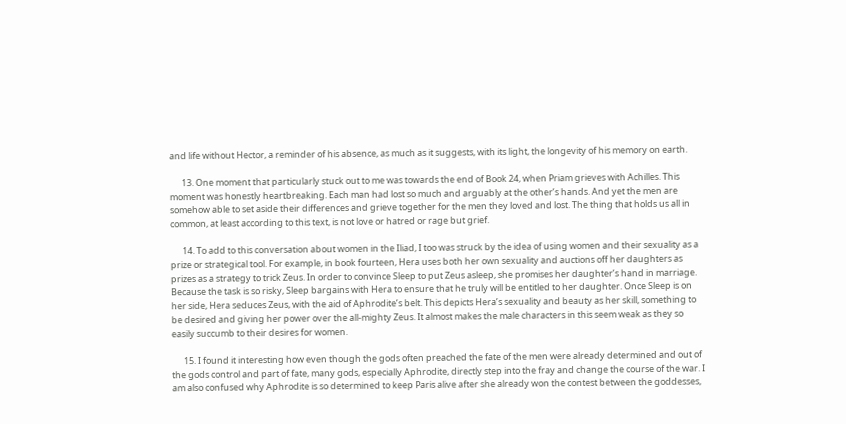and life without Hector, a reminder of his absence, as much as it suggests, with its light, the longevity of his memory on earth.

      13. One moment that particularly stuck out to me was towards the end of Book 24, when Priam grieves with Achilles. This moment was honestly heartbreaking. Each man had lost so much and arguably at the other’s hands. And yet the men are somehow able to set aside their differences and grieve together for the men they loved and lost. The thing that holds us all in common, at least according to this text, is not love or hatred or rage but grief.

      14. To add to this conversation about women in the Iliad, I too was struck by the idea of using women and their sexuality as a prize or strategical tool. For example, in book fourteen, Hera uses both her own sexuality and auctions off her daughters as prizes as a strategy to trick Zeus. In order to convince Sleep to put Zeus asleep, she promises her daughter’s hand in marriage. Because the task is so risky, Sleep bargains with Hera to ensure that he truly will be entitled to her daughter. Once Sleep is on her side, Hera seduces Zeus, with the aid of Aphrodite’s belt. This depicts Hera’s sexuality and beauty as her skill, something to be desired and giving her power over the all-mighty Zeus. It almost makes the male characters in this seem weak as they so easily succumb to their desires for women.

      15. I found it interesting how even though the gods often preached the fate of the men were already determined and out of the gods control and part of fate, many gods, especially Aphrodite, directly step into the fray and change the course of the war. I am also confused why Aphrodite is so determined to keep Paris alive after she already won the contest between the goddesses,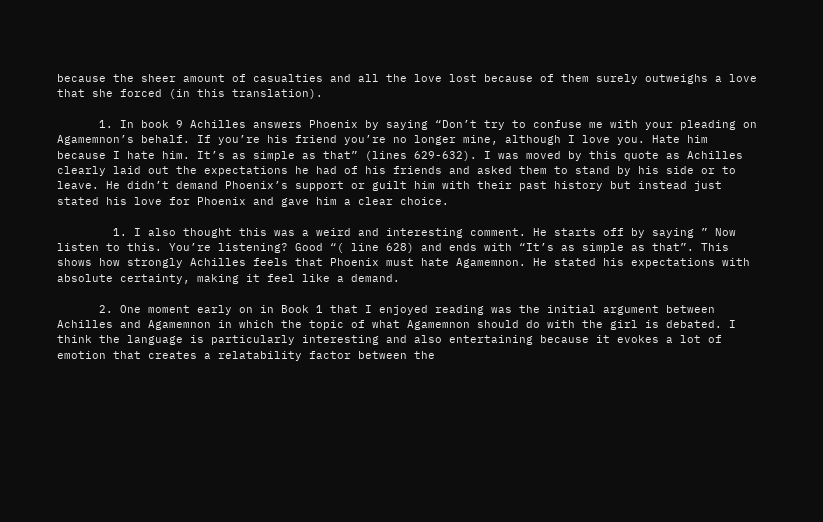because the sheer amount of casualties and all the love lost because of them surely outweighs a love that she forced (in this translation).

      1. In book 9 Achilles answers Phoenix by saying “Don’t try to confuse me with your pleading on Agamemnon’s behalf. If you’re his friend you’re no longer mine, although I love you. Hate him because I hate him. It’s as simple as that” (lines 629-632). I was moved by this quote as Achilles clearly laid out the expectations he had of his friends and asked them to stand by his side or to leave. He didn’t demand Phoenix’s support or guilt him with their past history but instead just stated his love for Phoenix and gave him a clear choice.

        1. I also thought this was a weird and interesting comment. He starts off by saying ” Now listen to this. You’re listening? Good “( line 628) and ends with “It’s as simple as that”. This shows how strongly Achilles feels that Phoenix must hate Agamemnon. He stated his expectations with absolute certainty, making it feel like a demand.

      2. One moment early on in Book 1 that I enjoyed reading was the initial argument between Achilles and Agamemnon in which the topic of what Agamemnon should do with the girl is debated. I think the language is particularly interesting and also entertaining because it evokes a lot of emotion that creates a relatability factor between the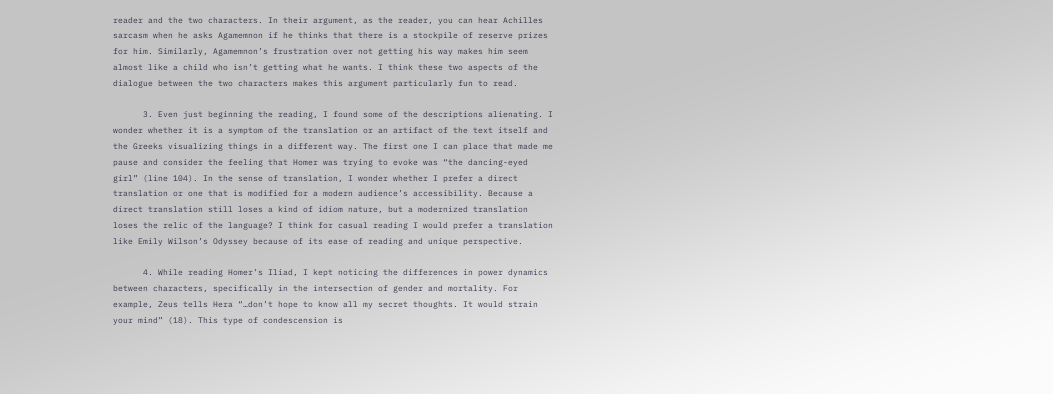reader and the two characters. In their argument, as the reader, you can hear Achilles sarcasm when he asks Agamemnon if he thinks that there is a stockpile of reserve prizes for him. Similarly, Agamemnon’s frustration over not getting his way makes him seem almost like a child who isn’t getting what he wants. I think these two aspects of the dialogue between the two characters makes this argument particularly fun to read.

      3. Even just beginning the reading, I found some of the descriptions alienating. I wonder whether it is a symptom of the translation or an artifact of the text itself and the Greeks visualizing things in a different way. The first one I can place that made me pause and consider the feeling that Homer was trying to evoke was “the dancing-eyed girl” (line 104). In the sense of translation, I wonder whether I prefer a direct translation or one that is modified for a modern audience’s accessibility. Because a direct translation still loses a kind of idiom nature, but a modernized translation loses the relic of the language? I think for casual reading I would prefer a translation like Emily Wilson’s Odyssey because of its ease of reading and unique perspective.

      4. While reading Homer’s Iliad, I kept noticing the differences in power dynamics between characters, specifically in the intersection of gender and mortality. For example, Zeus tells Hera “…don’t hope to know all my secret thoughts. It would strain your mind” (18). This type of condescension is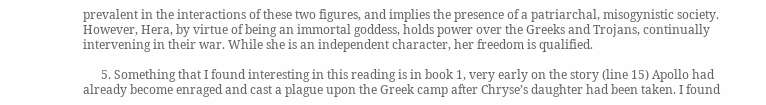prevalent in the interactions of these two figures, and implies the presence of a patriarchal, misogynistic society. However, Hera, by virtue of being an immortal goddess, holds power over the Greeks and Trojans, continually intervening in their war. While she is an independent character, her freedom is qualified.

      5. Something that I found interesting in this reading is in book 1, very early on the story (line 15) Apollo had already become enraged and cast a plague upon the Greek camp after Chryse’s daughter had been taken. I found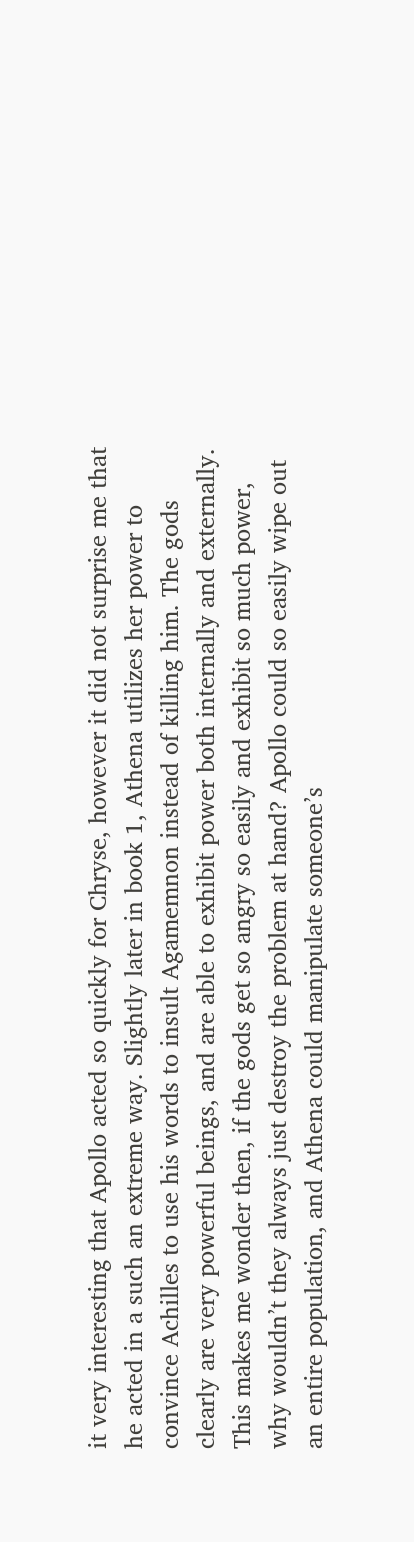it very interesting that Apollo acted so quickly for Chryse, however it did not surprise me that he acted in a such an extreme way. Slightly later in book 1, Athena utilizes her power to convince Achilles to use his words to insult Agamemnon instead of killing him. The gods clearly are very powerful beings, and are able to exhibit power both internally and externally. This makes me wonder then, if the gods get so angry so easily and exhibit so much power, why wouldn’t they always just destroy the problem at hand? Apollo could so easily wipe out an entire population, and Athena could manipulate someone’s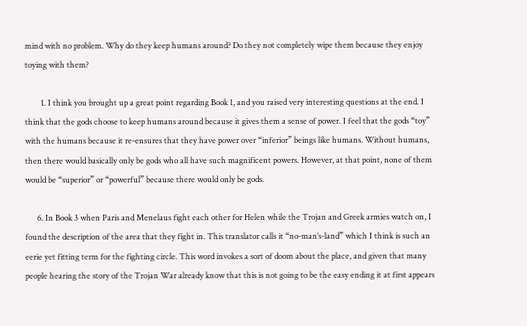mind with no problem. Why do they keep humans around? Do they not completely wipe them because they enjoy toying with them?

        1. I think you brought up a great point regarding Book 1, and you raised very interesting questions at the end. I think that the gods choose to keep humans around because it gives them a sense of power. I feel that the gods “toy” with the humans because it re-ensures that they have power over “inferior” beings like humans. Without humans, then there would basically only be gods who all have such magnificent powers. However, at that point, none of them would be “superior” or “powerful” because there would only be gods.

      6. In Book 3 when Paris and Menelaus fight each other for Helen while the Trojan and Greek armies watch on, I found the description of the area that they fight in. This translator calls it “no-man’s-land” which I think is such an eerie yet fitting term for the fighting circle. This word invokes a sort of doom about the place, and given that many people hearing the story of the Trojan War already know that this is not going to be the easy ending it at first appears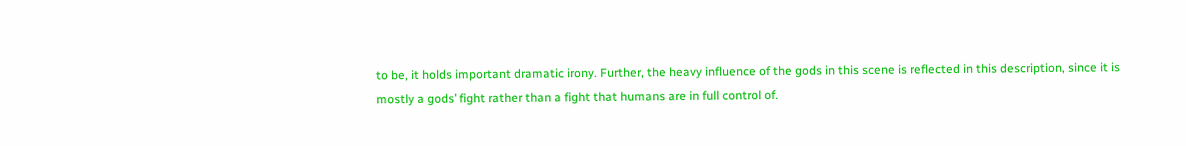to be, it holds important dramatic irony. Further, the heavy influence of the gods in this scene is reflected in this description, since it is mostly a gods’ fight rather than a fight that humans are in full control of.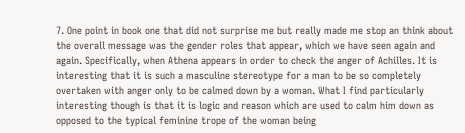7. One point in book one that did not surprise me but really made me stop an think about the overall message was the gender roles that appear, which we have seen again and again. Specifically, when Athena appears in order to check the anger of Achilles. It is interesting that it is such a masculine stereotype for a man to be so completely overtaken with anger only to be calmed down by a woman. What I find particularly interesting though is that it is logic and reason which are used to calm him down as opposed to the typical feminine trope of the woman being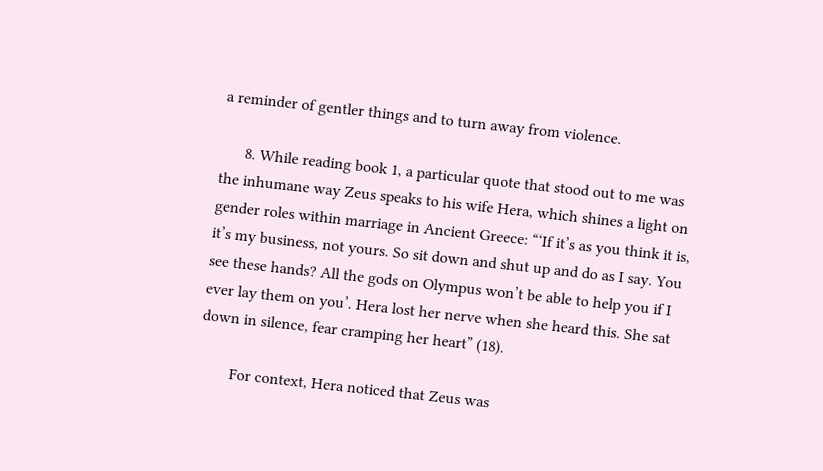a reminder of gentler things and to turn away from violence.

      8. While reading book 1, a particular quote that stood out to me was the inhumane way Zeus speaks to his wife Hera, which shines a light on gender roles within marriage in Ancient Greece: “‘If it’s as you think it is, it’s my business, not yours. So sit down and shut up and do as I say. You see these hands? All the gods on Olympus won’t be able to help you if I ever lay them on you’. Hera lost her nerve when she heard this. She sat down in silence, fear cramping her heart” (18).

        For context, Hera noticed that Zeus was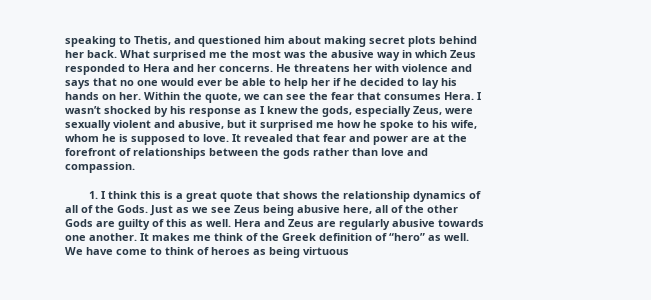speaking to Thetis, and questioned him about making secret plots behind her back. What surprised me the most was the abusive way in which Zeus responded to Hera and her concerns. He threatens her with violence and says that no one would ever be able to help her if he decided to lay his hands on her. Within the quote, we can see the fear that consumes Hera. I wasn’t shocked by his response as I knew the gods, especially Zeus, were sexually violent and abusive, but it surprised me how he spoke to his wife, whom he is supposed to love. It revealed that fear and power are at the forefront of relationships between the gods rather than love and compassion.

        1. I think this is a great quote that shows the relationship dynamics of all of the Gods. Just as we see Zeus being abusive here, all of the other Gods are guilty of this as well. Hera and Zeus are regularly abusive towards one another. It makes me think of the Greek definition of “hero” as well. We have come to think of heroes as being virtuous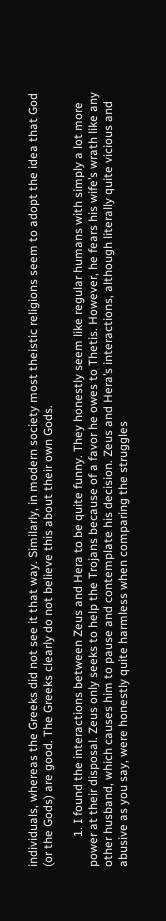individuals, whereas the Greeks did not see it that way. Similarly, in modern society most theistic religions seem to adopt the idea that God (or the Gods) are good. The Greeks clearly do not believe this about their own Gods.

          1. I found the interactions between Zeus and Hera to be quite funny. They honestly seem like regular humans with simply a lot more power at their disposal. Zeus only seeks to help the Trojans because of a favor he owes to Thetis. However, he fears his wife’s wrath like any other husband, which causes him to pause and contemplate his decision. Zeus and Hera’s interactions, although literally quite vicious and abusive as you say, were honestly quite harmless when comparing the struggles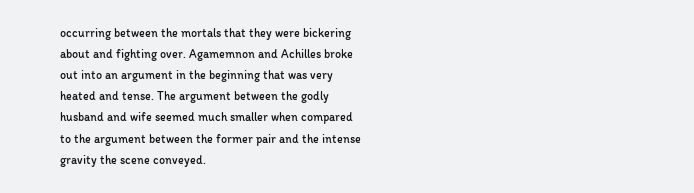occurring between the mortals that they were bickering about and fighting over. Agamemnon and Achilles broke out into an argument in the beginning that was very heated and tense. The argument between the godly husband and wife seemed much smaller when compared to the argument between the former pair and the intense gravity the scene conveyed.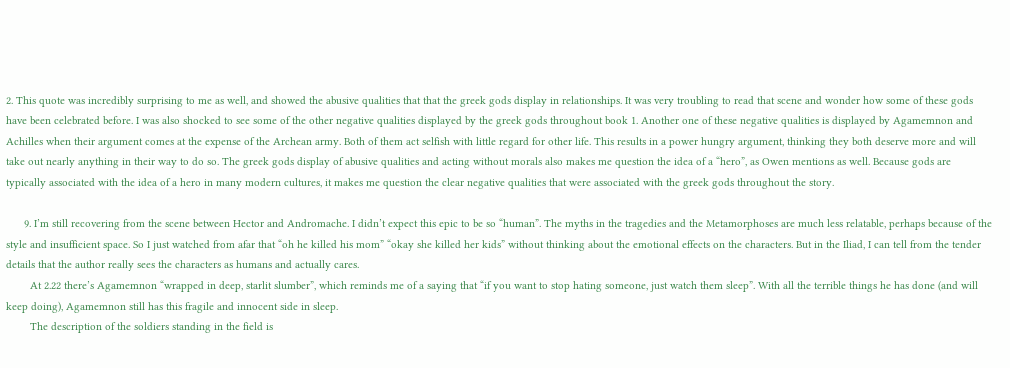2. This quote was incredibly surprising to me as well, and showed the abusive qualities that that the greek gods display in relationships. It was very troubling to read that scene and wonder how some of these gods have been celebrated before. I was also shocked to see some of the other negative qualities displayed by the greek gods throughout book 1. Another one of these negative qualities is displayed by Agamemnon and Achilles when their argument comes at the expense of the Archean army. Both of them act selfish with little regard for other life. This results in a power hungry argument, thinking they both deserve more and will take out nearly anything in their way to do so. The greek gods display of abusive qualities and acting without morals also makes me question the idea of a “hero”, as Owen mentions as well. Because gods are typically associated with the idea of a hero in many modern cultures, it makes me question the clear negative qualities that were associated with the greek gods throughout the story.

      9. I’m still recovering from the scene between Hector and Andromache. I didn’t expect this epic to be so “human”. The myths in the tragedies and the Metamorphoses are much less relatable, perhaps because of the style and insufficient space. So I just watched from afar that “oh he killed his mom” “okay she killed her kids” without thinking about the emotional effects on the characters. But in the Iliad, I can tell from the tender details that the author really sees the characters as humans and actually cares.
        At 2.22 there’s Agamemnon “wrapped in deep, starlit slumber”, which reminds me of a saying that “if you want to stop hating someone, just watch them sleep”. With all the terrible things he has done (and will keep doing), Agamemnon still has this fragile and innocent side in sleep.
        The description of the soldiers standing in the field is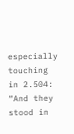especially touching in 2.504: “And they stood in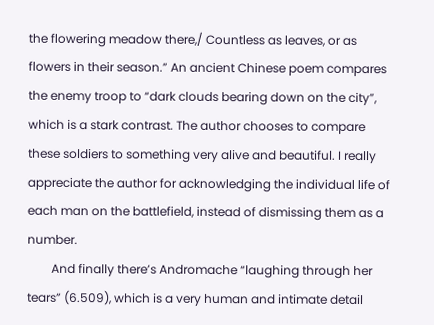the flowering meadow there,/ Countless as leaves, or as flowers in their season.” An ancient Chinese poem compares the enemy troop to “dark clouds bearing down on the city”, which is a stark contrast. The author chooses to compare these soldiers to something very alive and beautiful. I really appreciate the author for acknowledging the individual life of each man on the battlefield, instead of dismissing them as a number.
        And finally there’s Andromache “laughing through her tears” (6.509), which is a very human and intimate detail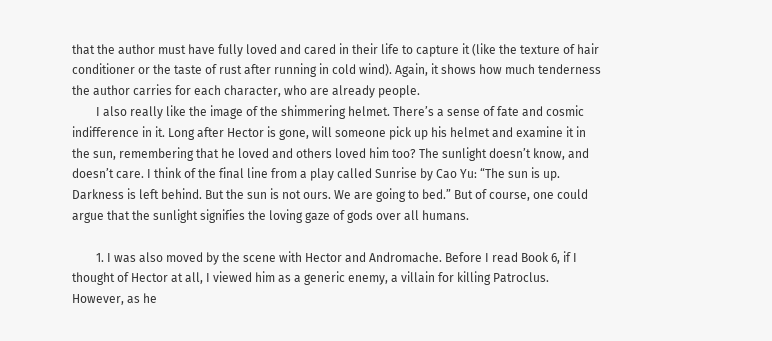that the author must have fully loved and cared in their life to capture it (like the texture of hair conditioner or the taste of rust after running in cold wind). Again, it shows how much tenderness the author carries for each character, who are already people.
        I also really like the image of the shimmering helmet. There’s a sense of fate and cosmic indifference in it. Long after Hector is gone, will someone pick up his helmet and examine it in the sun, remembering that he loved and others loved him too? The sunlight doesn’t know, and doesn’t care. I think of the final line from a play called Sunrise by Cao Yu: “The sun is up. Darkness is left behind. But the sun is not ours. We are going to bed.” But of course, one could argue that the sunlight signifies the loving gaze of gods over all humans.

        1. I was also moved by the scene with Hector and Andromache. Before I read Book 6, if I thought of Hector at all, I viewed him as a generic enemy, a villain for killing Patroclus. However, as he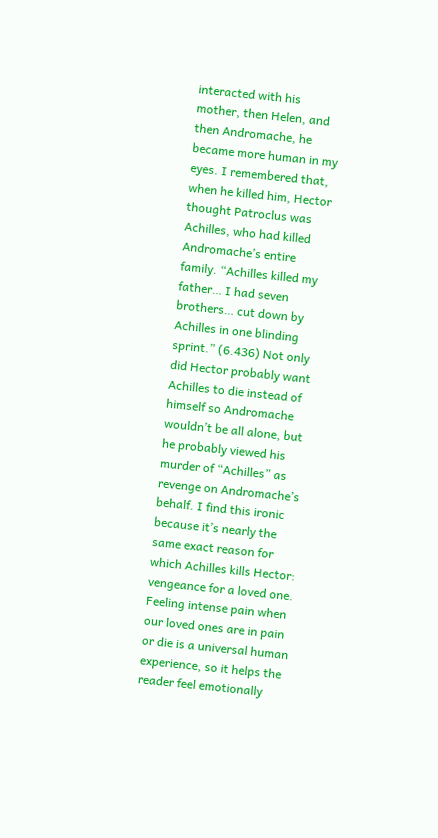interacted with his mother, then Helen, and then Andromache, he became more human in my eyes. I remembered that, when he killed him, Hector thought Patroclus was Achilles, who had killed Andromache’s entire family. “Achilles killed my father… I had seven brothers… cut down by Achilles in one blinding sprint.” (6.436) Not only did Hector probably want Achilles to die instead of himself so Andromache wouldn’t be all alone, but he probably viewed his murder of “Achilles” as revenge on Andromache’s behalf. I find this ironic because it’s nearly the same exact reason for which Achilles kills Hector: vengeance for a loved one. Feeling intense pain when our loved ones are in pain or die is a universal human experience, so it helps the reader feel emotionally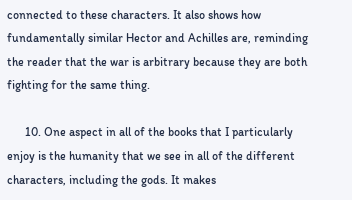connected to these characters. It also shows how fundamentally similar Hector and Achilles are, reminding the reader that the war is arbitrary because they are both fighting for the same thing.

      10. One aspect in all of the books that I particularly enjoy is the humanity that we see in all of the different characters, including the gods. It makes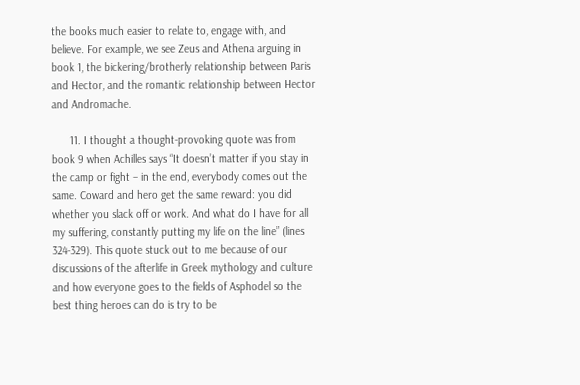the books much easier to relate to, engage with, and believe. For example, we see Zeus and Athena arguing in book 1, the bickering/brotherly relationship between Paris and Hector, and the romantic relationship between Hector and Andromache.

      11. I thought a thought-provoking quote was from book 9 when Achilles says “It doesn’t matter if you stay in the camp or fight – in the end, everybody comes out the same. Coward and hero get the same reward: you did whether you slack off or work. And what do I have for all my suffering, constantly putting my life on the line” (lines 324-329). This quote stuck out to me because of our discussions of the afterlife in Greek mythology and culture and how everyone goes to the fields of Asphodel so the best thing heroes can do is try to be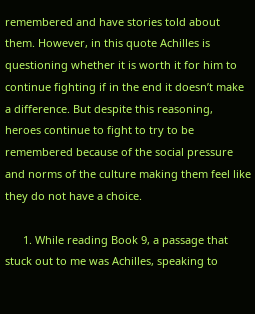remembered and have stories told about them. However, in this quote Achilles is questioning whether it is worth it for him to continue fighting if in the end it doesn’t make a difference. But despite this reasoning, heroes continue to fight to try to be remembered because of the social pressure and norms of the culture making them feel like they do not have a choice.

      1. While reading Book 9, a passage that stuck out to me was Achilles, speaking to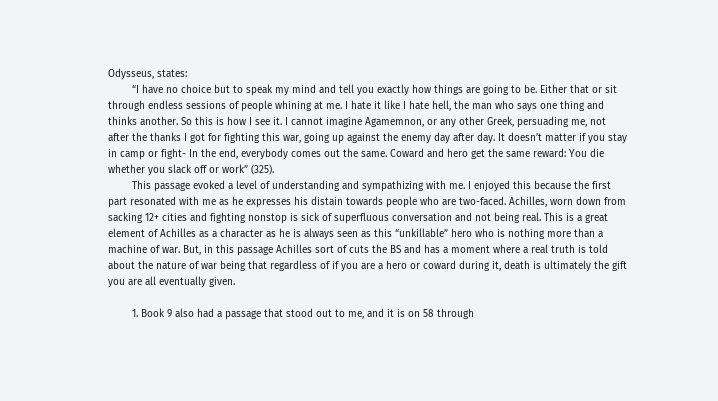Odysseus, states:
        “I have no choice but to speak my mind and tell you exactly how things are going to be. Either that or sit through endless sessions of people whining at me. I hate it like I hate hell, the man who says one thing and thinks another. So this is how I see it. I cannot imagine Agamemnon, or any other Greek, persuading me, not after the thanks I got for fighting this war, going up against the enemy day after day. It doesn’t matter if you stay in camp or fight- In the end, everybody comes out the same. Coward and hero get the same reward: You die whether you slack off or work” (325).
        This passage evoked a level of understanding and sympathizing with me. I enjoyed this because the first part resonated with me as he expresses his distain towards people who are two-faced. Achilles, worn down from sacking 12+ cities and fighting nonstop is sick of superfluous conversation and not being real. This is a great element of Achilles as a character as he is always seen as this “unkillable” hero who is nothing more than a machine of war. But, in this passage Achilles sort of cuts the BS and has a moment where a real truth is told about the nature of war being that regardless of if you are a hero or coward during it, death is ultimately the gift you are all eventually given.

        1. Book 9 also had a passage that stood out to me, and it is on 58 through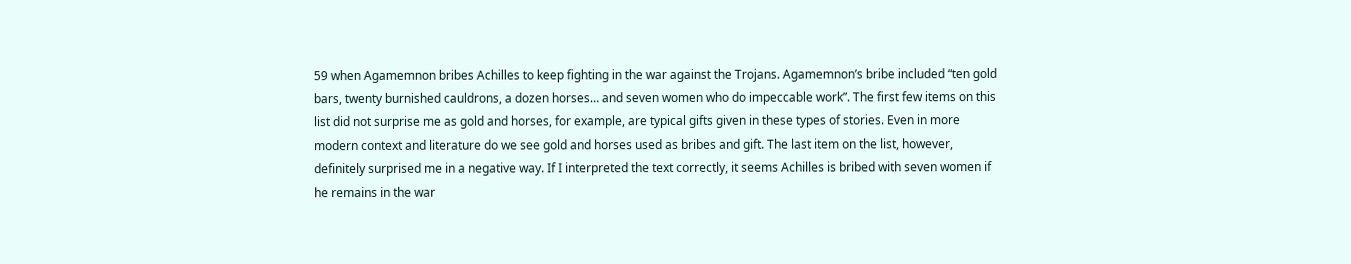59 when Agamemnon bribes Achilles to keep fighting in the war against the Trojans. Agamemnon’s bribe included “ten gold bars, twenty burnished cauldrons, a dozen horses… and seven women who do impeccable work”. The first few items on this list did not surprise me as gold and horses, for example, are typical gifts given in these types of stories. Even in more modern context and literature do we see gold and horses used as bribes and gift. The last item on the list, however, definitely surprised me in a negative way. If I interpreted the text correctly, it seems Achilles is bribed with seven women if he remains in the war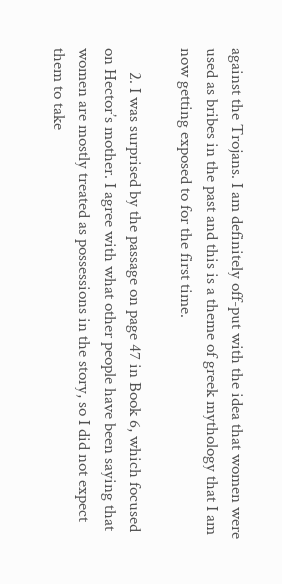against the Trojans. I am definitely off-put with the idea that women were used as bribes in the past and this is a theme of greek mythology that I am now getting exposed to for the first time.

      2. I was surprised by the passage on page 47 in Book 6, which focused on Hector’s mother. I agree with what other people have been saying that women are mostly treated as possessions in the story, so I did not expect them to take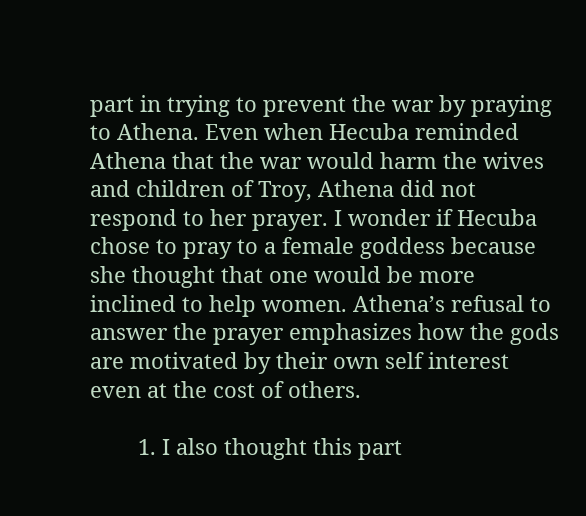part in trying to prevent the war by praying to Athena. Even when Hecuba reminded Athena that the war would harm the wives and children of Troy, Athena did not respond to her prayer. I wonder if Hecuba chose to pray to a female goddess because she thought that one would be more inclined to help women. Athena’s refusal to answer the prayer emphasizes how the gods are motivated by their own self interest even at the cost of others.

        1. I also thought this part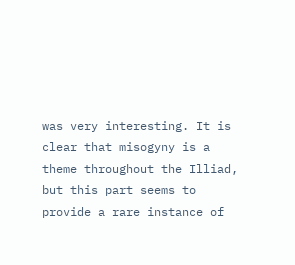was very interesting. It is clear that misogyny is a theme throughout the Illiad, but this part seems to provide a rare instance of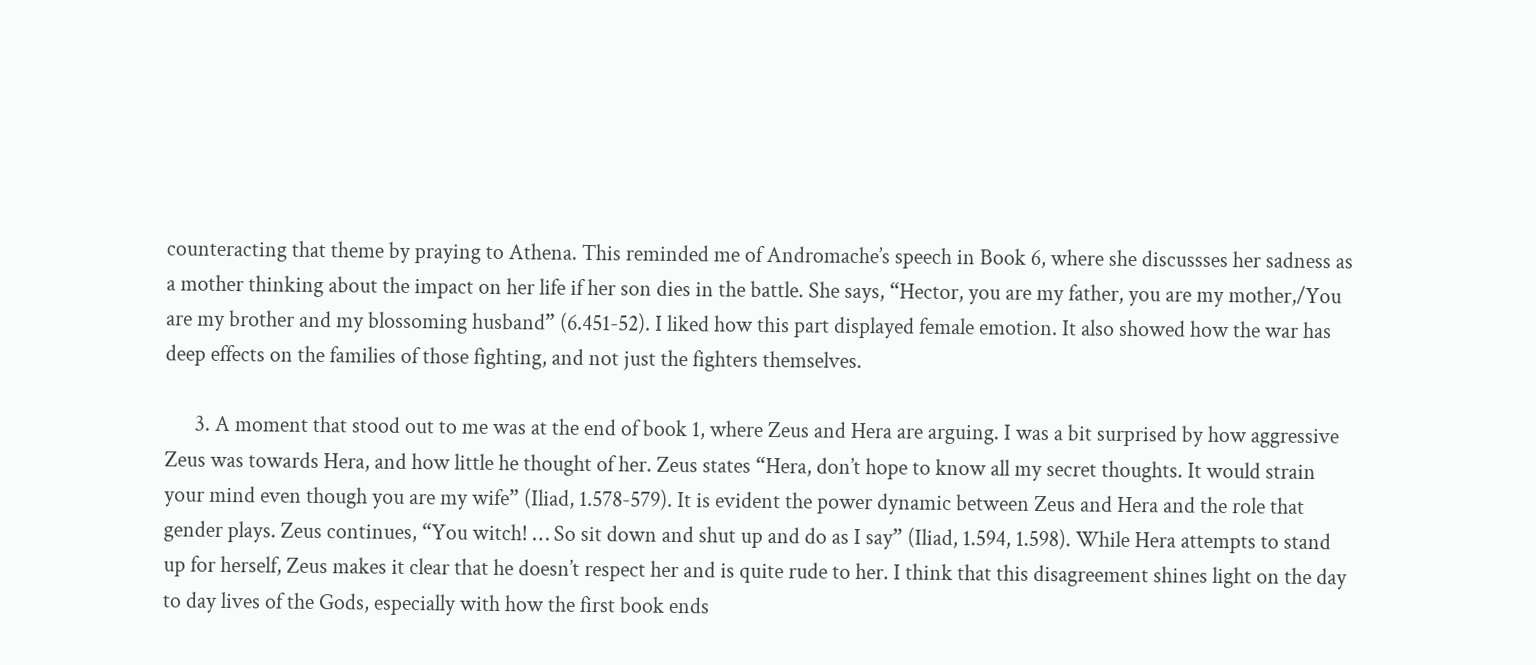counteracting that theme by praying to Athena. This reminded me of Andromache’s speech in Book 6, where she discussses her sadness as a mother thinking about the impact on her life if her son dies in the battle. She says, “Hector, you are my father, you are my mother,/You are my brother and my blossoming husband” (6.451-52). I liked how this part displayed female emotion. It also showed how the war has deep effects on the families of those fighting, and not just the fighters themselves.

      3. A moment that stood out to me was at the end of book 1, where Zeus and Hera are arguing. I was a bit surprised by how aggressive Zeus was towards Hera, and how little he thought of her. Zeus states “Hera, don’t hope to know all my secret thoughts. It would strain your mind even though you are my wife” (Iliad, 1.578-579). It is evident the power dynamic between Zeus and Hera and the role that gender plays. Zeus continues, “You witch! … So sit down and shut up and do as I say” (Iliad, 1.594, 1.598). While Hera attempts to stand up for herself, Zeus makes it clear that he doesn’t respect her and is quite rude to her. I think that this disagreement shines light on the day to day lives of the Gods, especially with how the first book ends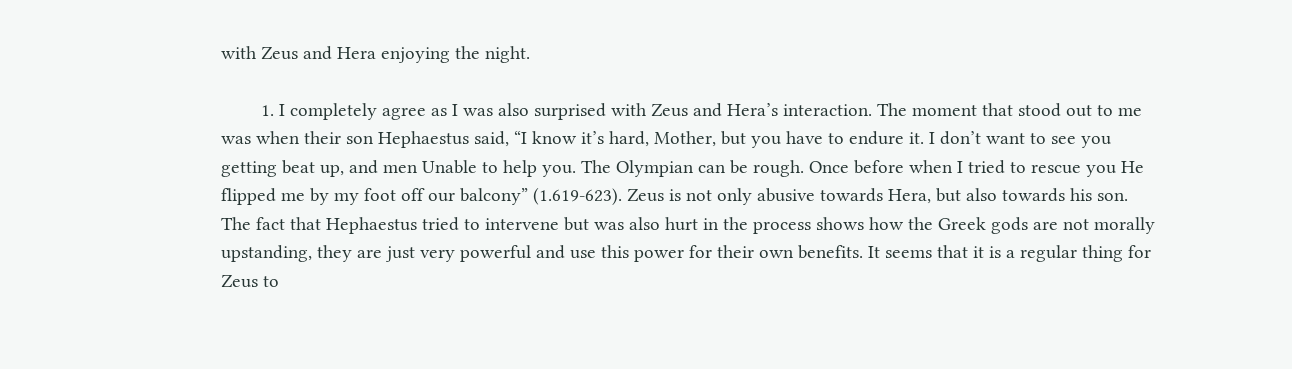with Zeus and Hera enjoying the night.

        1. I completely agree as I was also surprised with Zeus and Hera’s interaction. The moment that stood out to me was when their son Hephaestus said, “I know it’s hard, Mother, but you have to endure it. I don’t want to see you getting beat up, and men Unable to help you. The Olympian can be rough. Once before when I tried to rescue you He flipped me by my foot off our balcony” (1.619-623). Zeus is not only abusive towards Hera, but also towards his son. The fact that Hephaestus tried to intervene but was also hurt in the process shows how the Greek gods are not morally upstanding, they are just very powerful and use this power for their own benefits. It seems that it is a regular thing for Zeus to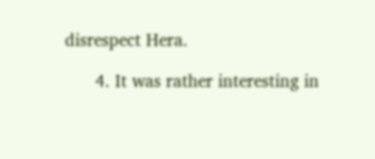disrespect Hera.

      4. It was rather interesting in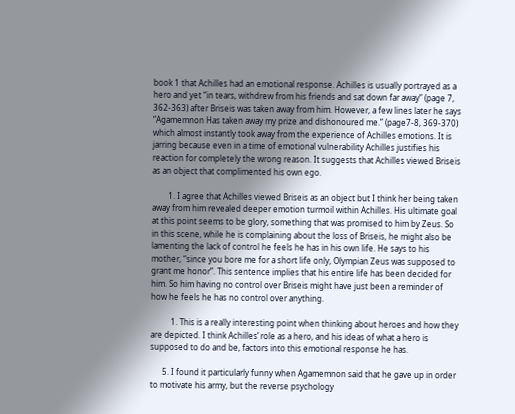book 1 that Achilles had an emotional response. Achilles is usually portrayed as a hero and yet “in tears, withdrew from his friends and sat down far away” (page 7, 362-363) after Briseis was taken away from him. However, a few lines later he says “Agamemnon Has taken away my prize and dishonoured me.” (page7-8, 369-370) which almost instantly took away from the experience of Achilles emotions. It is jarring because even in a time of emotional vulnerability Achilles justifies his reaction for completely the wrong reason. It suggests that Achilles viewed Briseis as an object that complimented his own ego.

        1. I agree that Achilles viewed Briseis as an object but I think her being taken away from him revealed deeper emotion turmoil within Achilles. His ultimate goal at this point seems to be glory, something that was promised to him by Zeus. So in this scene, while he is complaining about the loss of Briseis, he might also be lamenting the lack of control he feels he has in his own life. He says to his mother, “since you bore me for a short life only, Olympian Zeus was supposed to grant me honor”. This sentence implies that his entire life has been decided for him. So him having no control over Briseis might have just been a reminder of how he feels he has no control over anything.

          1. This is a really interesting point when thinking about heroes and how they are depicted. I think Achilles’ role as a hero, and his ideas of what a hero is supposed to do and be, factors into this emotional response he has.

      5. I found it particularly funny when Agamemnon said that he gave up in order to motivate his army, but the reverse psychology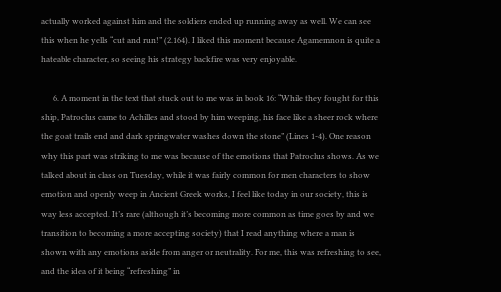actually worked against him and the soldiers ended up running away as well. We can see this when he yells “cut and run!” (2.164). I liked this moment because Agamemnon is quite a hateable character, so seeing his strategy backfire was very enjoyable.

      6. A moment in the text that stuck out to me was in book 16: “While they fought for this ship, Patroclus came to Achilles and stood by him weeping, his face like a sheer rock where the goat trails end and dark springwater washes down the stone” (Lines 1-4). One reason why this part was striking to me was because of the emotions that Patroclus shows. As we talked about in class on Tuesday, while it was fairly common for men characters to show emotion and openly weep in Ancient Greek works, I feel like today in our society, this is way less accepted. It’s rare (although it’s becoming more common as time goes by and we transition to becoming a more accepting society) that I read anything where a man is shown with any emotions aside from anger or neutrality. For me, this was refreshing to see, and the idea of it being “refreshing” in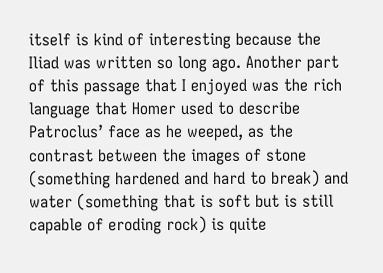itself is kind of interesting because the Iliad was written so long ago. Another part of this passage that I enjoyed was the rich language that Homer used to describe Patroclus’ face as he weeped, as the contrast between the images of stone (something hardened and hard to break) and water (something that is soft but is still capable of eroding rock) is quite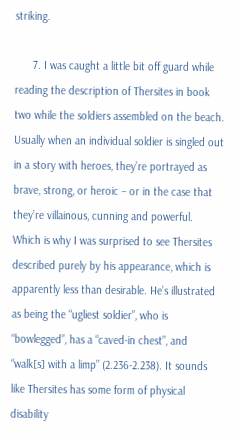striking.

      7. I was caught a little bit off guard while reading the description of Thersites in book two while the soldiers assembled on the beach. Usually when an individual soldier is singled out in a story with heroes, they’re portrayed as brave, strong, or heroic – or in the case that they’re villainous, cunning and powerful. Which is why I was surprised to see Thersites described purely by his appearance, which is apparently less than desirable. He’s illustrated as being the “ugliest soldier”, who is “bowlegged”, has a “caved-in chest”, and “walk[s] with a limp” (2.236-2.238). It sounds like Thersites has some form of physical disability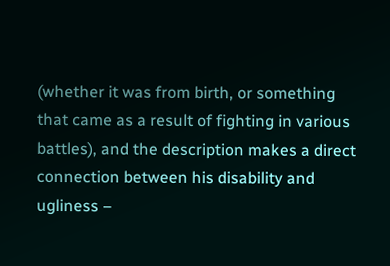(whether it was from birth, or something that came as a result of fighting in various battles), and the description makes a direct connection between his disability and ugliness –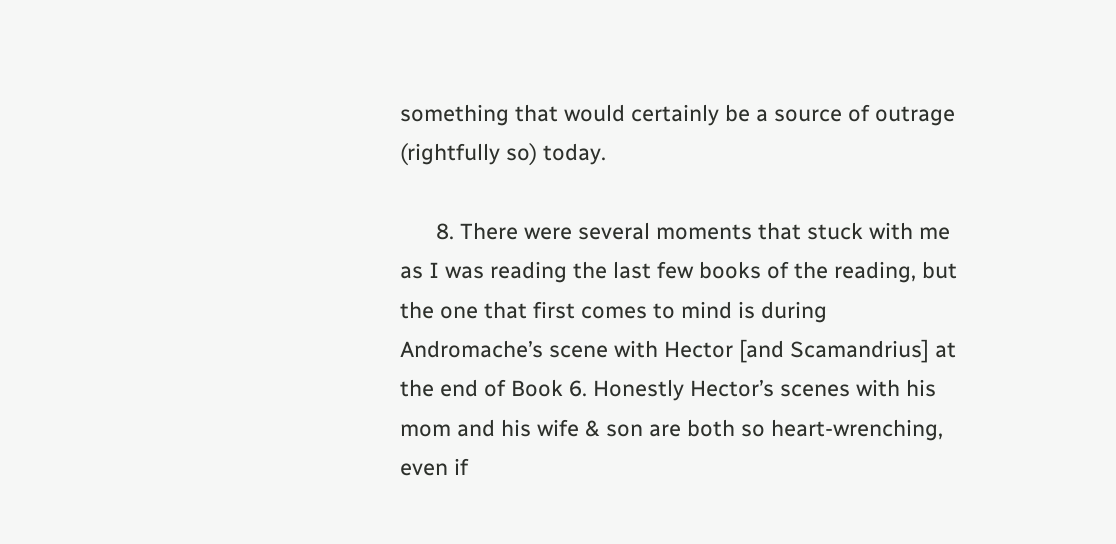something that would certainly be a source of outrage (rightfully so) today.

      8. There were several moments that stuck with me as I was reading the last few books of the reading, but the one that first comes to mind is during Andromache’s scene with Hector [and Scamandrius] at the end of Book 6. Honestly Hector’s scenes with his mom and his wife & son are both so heart-wrenching, even if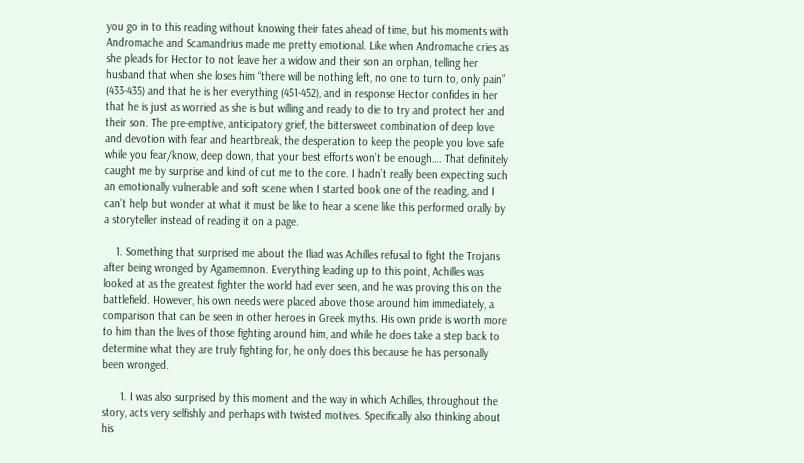you go in to this reading without knowing their fates ahead of time, but his moments with Andromache and Scamandrius made me pretty emotional. Like when Andromache cries as she pleads for Hector to not leave her a widow and their son an orphan, telling her husband that when she loses him “there will be nothing left, no one to turn to, only pain” (433-435) and that he is her everything (451-452), and in response Hector confides in her that he is just as worried as she is but willing and ready to die to try and protect her and their son. The pre-emptive, anticipatory grief, the bittersweet combination of deep love and devotion with fear and heartbreak, the desperation to keep the people you love safe while you fear/know, deep down, that your best efforts won’t be enough…. That definitely caught me by surprise and kind of cut me to the core. I hadn’t really been expecting such an emotionally vulnerable and soft scene when I started book one of the reading, and I can’t help but wonder at what it must be like to hear a scene like this performed orally by a storyteller instead of reading it on a page.

    1. Something that surprised me about the Iliad was Achilles refusal to fight the Trojans after being wronged by Agamemnon. Everything leading up to this point, Achilles was looked at as the greatest fighter the world had ever seen, and he was proving this on the battlefield. However, his own needs were placed above those around him immediately, a comparison that can be seen in other heroes in Greek myths. His own pride is worth more to him than the lives of those fighting around him, and while he does take a step back to determine what they are truly fighting for, he only does this because he has personally been wronged.

      1. I was also surprised by this moment and the way in which Achilles, throughout the story, acts very selfishly and perhaps with twisted motives. Specifically also thinking about his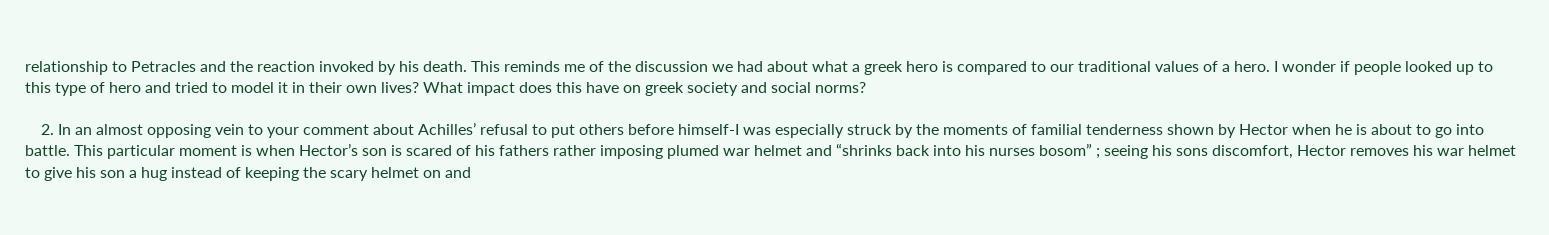relationship to Petracles and the reaction invoked by his death. This reminds me of the discussion we had about what a greek hero is compared to our traditional values of a hero. I wonder if people looked up to this type of hero and tried to model it in their own lives? What impact does this have on greek society and social norms?

    2. In an almost opposing vein to your comment about Achilles’ refusal to put others before himself-I was especially struck by the moments of familial tenderness shown by Hector when he is about to go into battle. This particular moment is when Hector’s son is scared of his fathers rather imposing plumed war helmet and “shrinks back into his nurses bosom” ; seeing his sons discomfort, Hector removes his war helmet to give his son a hug instead of keeping the scary helmet on and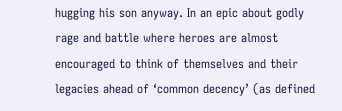hugging his son anyway. In an epic about godly rage and battle where heroes are almost encouraged to think of themselves and their legacies ahead of ‘common decency’ (as defined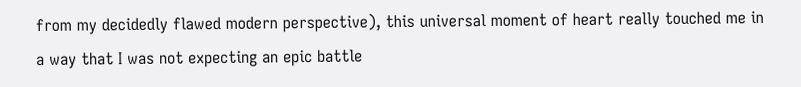from my decidedly flawed modern perspective), this universal moment of heart really touched me in a way that I was not expecting an epic battle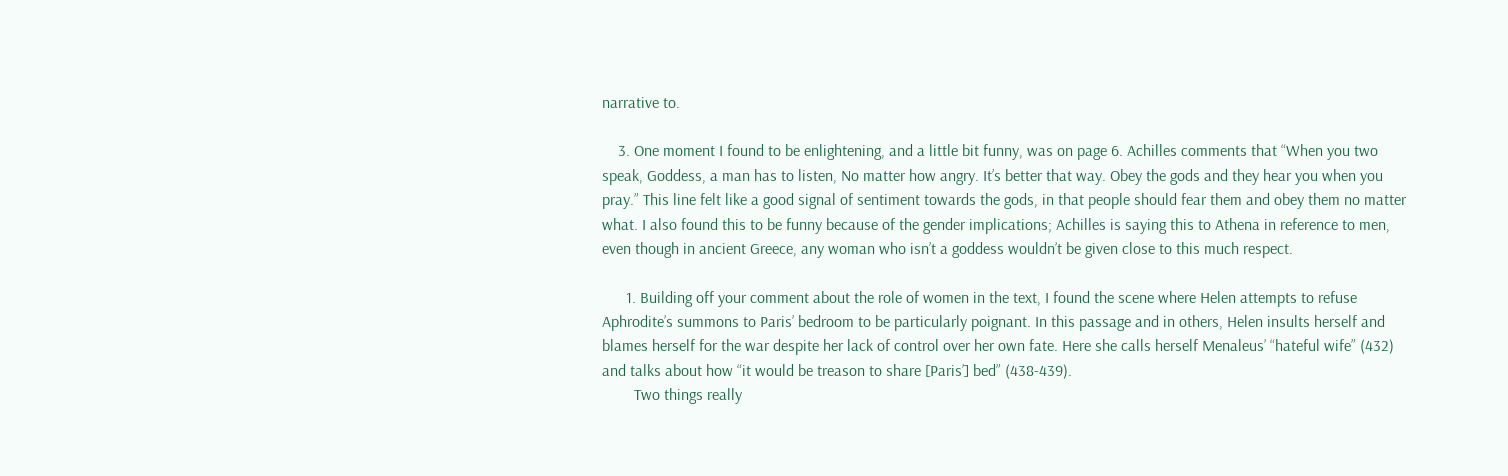narrative to.

    3. One moment I found to be enlightening, and a little bit funny, was on page 6. Achilles comments that “When you two speak, Goddess, a man has to listen, No matter how angry. It’s better that way. Obey the gods and they hear you when you pray.” This line felt like a good signal of sentiment towards the gods, in that people should fear them and obey them no matter what. I also found this to be funny because of the gender implications; Achilles is saying this to Athena in reference to men, even though in ancient Greece, any woman who isn’t a goddess wouldn’t be given close to this much respect.

      1. Building off your comment about the role of women in the text, I found the scene where Helen attempts to refuse Aphrodite’s summons to Paris’ bedroom to be particularly poignant. In this passage and in others, Helen insults herself and blames herself for the war despite her lack of control over her own fate. Here she calls herself Menaleus’ “hateful wife” (432) and talks about how “it would be treason to share [Paris’] bed” (438-439).
        Two things really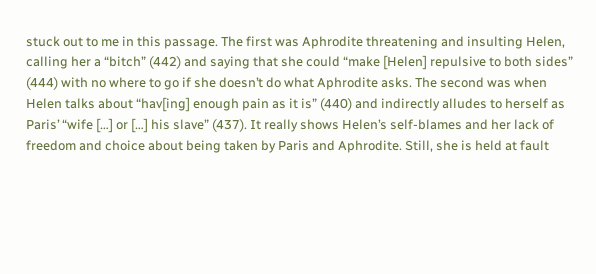stuck out to me in this passage. The first was Aphrodite threatening and insulting Helen, calling her a “bitch” (442) and saying that she could “make [Helen] repulsive to both sides” (444) with no where to go if she doesn’t do what Aphrodite asks. The second was when Helen talks about “hav[ing] enough pain as it is” (440) and indirectly alludes to herself as Paris’ “wife […] or […] his slave” (437). It really shows Helen’s self-blames and her lack of freedom and choice about being taken by Paris and Aphrodite. Still, she is held at fault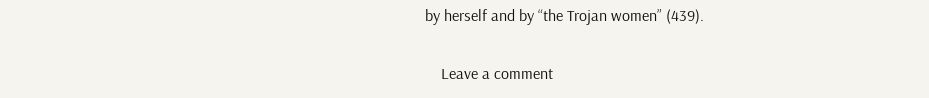by herself and by “the Trojan women” (439).

    Leave a comment